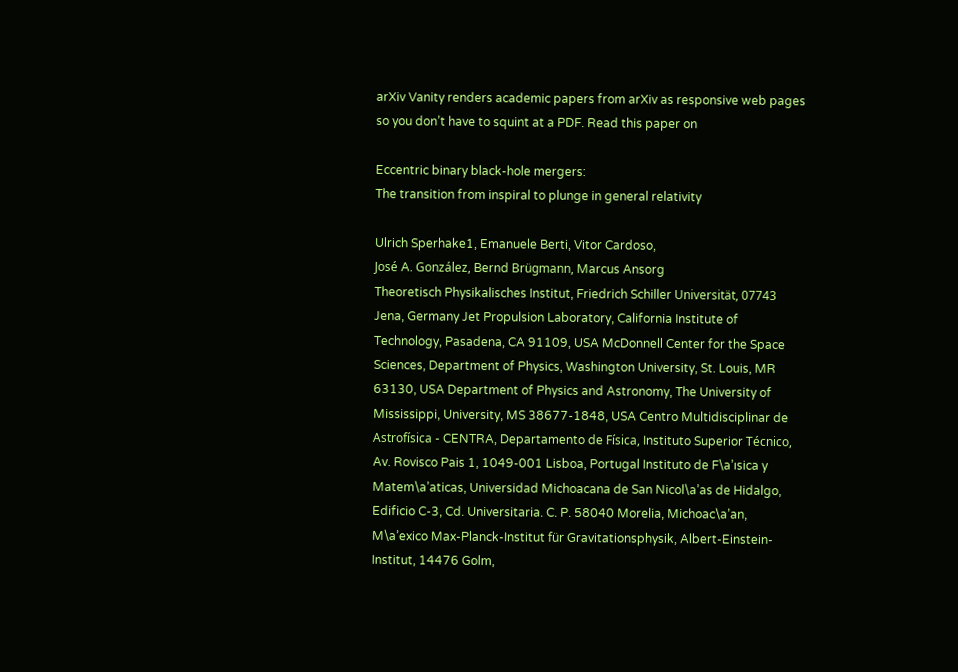arXiv Vanity renders academic papers from arXiv as responsive web pages so you don’t have to squint at a PDF. Read this paper on

Eccentric binary black-hole mergers:
The transition from inspiral to plunge in general relativity

Ulrich Sperhake1, Emanuele Berti, Vitor Cardoso,
José A. González, Bernd Brügmann, Marcus Ansorg
Theoretisch Physikalisches Institut, Friedrich Schiller Universität, 07743 Jena, Germany Jet Propulsion Laboratory, California Institute of Technology, Pasadena, CA 91109, USA McDonnell Center for the Space Sciences, Department of Physics, Washington University, St. Louis, MR 63130, USA Department of Physics and Astronomy, The University of Mississippi, University, MS 38677-1848, USA Centro Multidisciplinar de Astrofísica - CENTRA, Departamento de Física, Instituto Superior Técnico, Av. Rovisco Pais 1, 1049-001 Lisboa, Portugal Instituto de F\a’ısica y Matem\a’aticas, Universidad Michoacana de San Nicol\a’as de Hidalgo, Edificio C-3, Cd. Universitaria. C. P. 58040 Morelia, Michoac\a’an, M\a’exico Max-Planck-Institut für Gravitationsphysik, Albert-Einstein-Institut, 14476 Golm,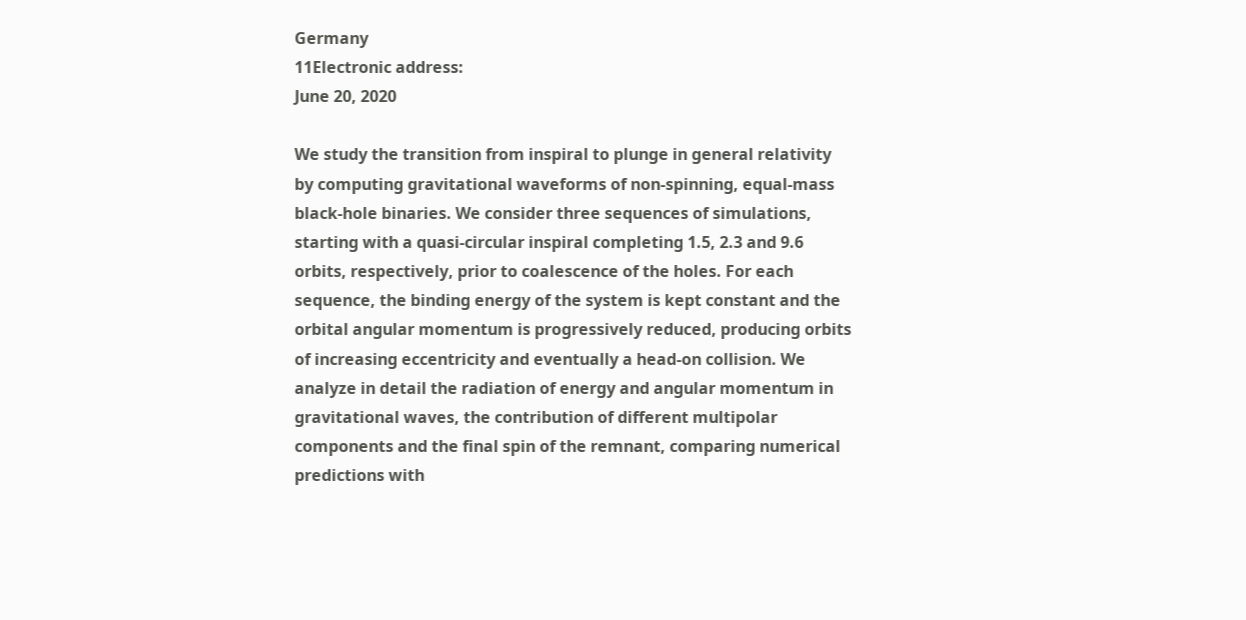Germany
11Electronic address:
June 20, 2020

We study the transition from inspiral to plunge in general relativity by computing gravitational waveforms of non-spinning, equal-mass black-hole binaries. We consider three sequences of simulations, starting with a quasi-circular inspiral completing 1.5, 2.3 and 9.6 orbits, respectively, prior to coalescence of the holes. For each sequence, the binding energy of the system is kept constant and the orbital angular momentum is progressively reduced, producing orbits of increasing eccentricity and eventually a head-on collision. We analyze in detail the radiation of energy and angular momentum in gravitational waves, the contribution of different multipolar components and the final spin of the remnant, comparing numerical predictions with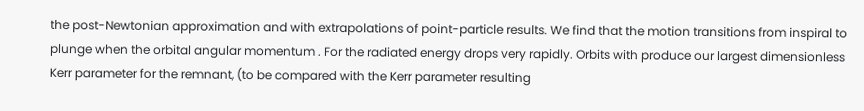the post-Newtonian approximation and with extrapolations of point-particle results. We find that the motion transitions from inspiral to plunge when the orbital angular momentum . For the radiated energy drops very rapidly. Orbits with produce our largest dimensionless Kerr parameter for the remnant, (to be compared with the Kerr parameter resulting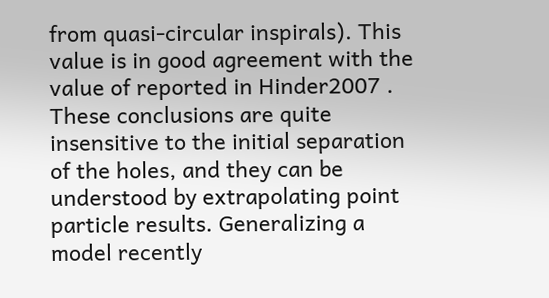from quasi-circular inspirals). This value is in good agreement with the value of reported in Hinder2007 . These conclusions are quite insensitive to the initial separation of the holes, and they can be understood by extrapolating point particle results. Generalizing a model recently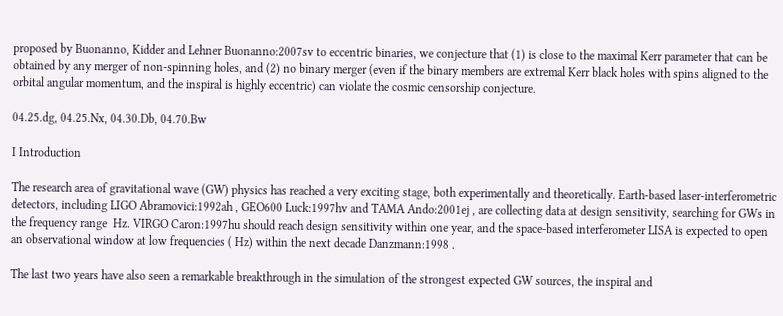proposed by Buonanno, Kidder and Lehner Buonanno:2007sv to eccentric binaries, we conjecture that (1) is close to the maximal Kerr parameter that can be obtained by any merger of non-spinning holes, and (2) no binary merger (even if the binary members are extremal Kerr black holes with spins aligned to the orbital angular momentum, and the inspiral is highly eccentric) can violate the cosmic censorship conjecture.

04.25.dg, 04.25.Nx, 04.30.Db, 04.70.Bw

I Introduction

The research area of gravitational wave (GW) physics has reached a very exciting stage, both experimentally and theoretically. Earth-based laser-interferometric detectors, including LIGO Abramovici:1992ah , GEO600 Luck:1997hv and TAMA Ando:2001ej , are collecting data at design sensitivity, searching for GWs in the frequency range  Hz. VIRGO Caron:1997hu should reach design sensitivity within one year, and the space-based interferometer LISA is expected to open an observational window at low frequencies ( Hz) within the next decade Danzmann:1998 .

The last two years have also seen a remarkable breakthrough in the simulation of the strongest expected GW sources, the inspiral and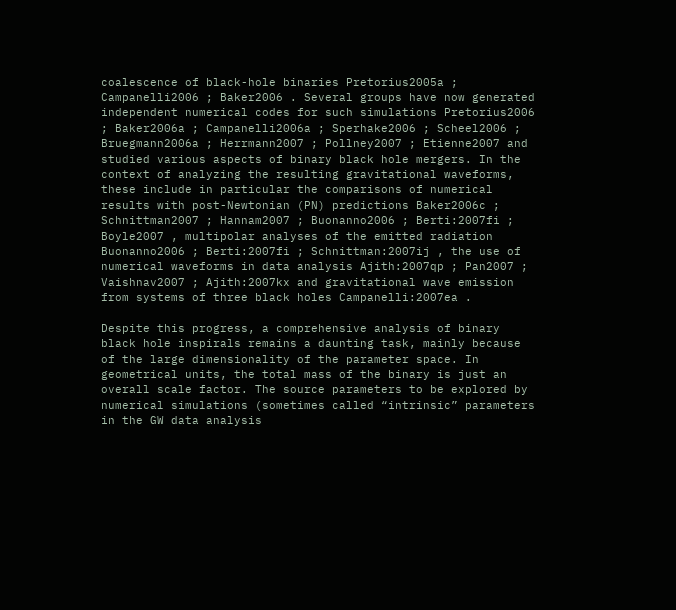coalescence of black-hole binaries Pretorius2005a ; Campanelli2006 ; Baker2006 . Several groups have now generated independent numerical codes for such simulations Pretorius2006 ; Baker2006a ; Campanelli2006a ; Sperhake2006 ; Scheel2006 ; Bruegmann2006a ; Herrmann2007 ; Pollney2007 ; Etienne2007 and studied various aspects of binary black hole mergers. In the context of analyzing the resulting gravitational waveforms, these include in particular the comparisons of numerical results with post-Newtonian (PN) predictions Baker2006c ; Schnittman2007 ; Hannam2007 ; Buonanno2006 ; Berti:2007fi ; Boyle2007 , multipolar analyses of the emitted radiation Buonanno2006 ; Berti:2007fi ; Schnittman:2007ij , the use of numerical waveforms in data analysis Ajith:2007qp ; Pan2007 ; Vaishnav2007 ; Ajith:2007kx and gravitational wave emission from systems of three black holes Campanelli:2007ea .

Despite this progress, a comprehensive analysis of binary black hole inspirals remains a daunting task, mainly because of the large dimensionality of the parameter space. In geometrical units, the total mass of the binary is just an overall scale factor. The source parameters to be explored by numerical simulations (sometimes called “intrinsic” parameters in the GW data analysis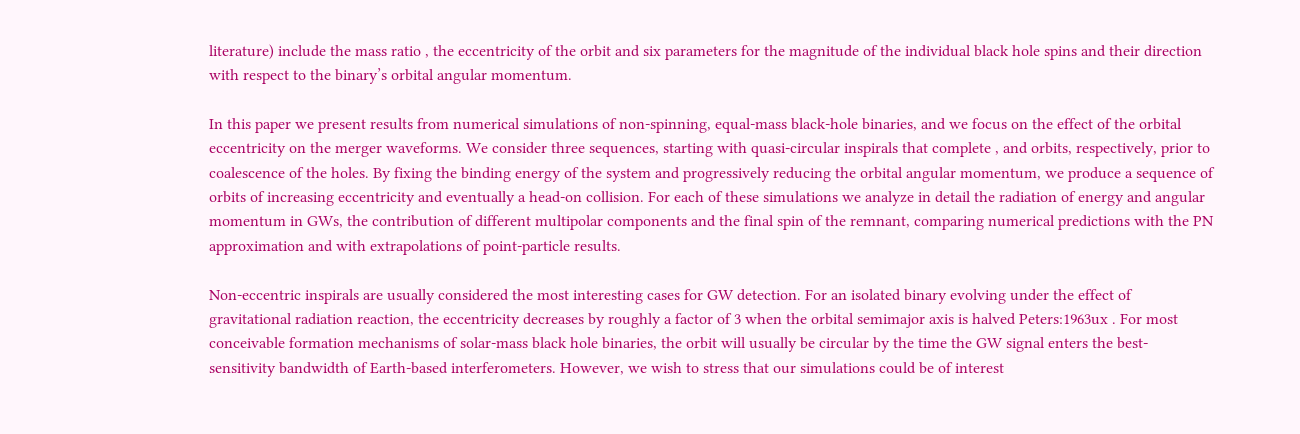literature) include the mass ratio , the eccentricity of the orbit and six parameters for the magnitude of the individual black hole spins and their direction with respect to the binary’s orbital angular momentum.

In this paper we present results from numerical simulations of non-spinning, equal-mass black-hole binaries, and we focus on the effect of the orbital eccentricity on the merger waveforms. We consider three sequences, starting with quasi-circular inspirals that complete , and orbits, respectively, prior to coalescence of the holes. By fixing the binding energy of the system and progressively reducing the orbital angular momentum, we produce a sequence of orbits of increasing eccentricity and eventually a head-on collision. For each of these simulations we analyze in detail the radiation of energy and angular momentum in GWs, the contribution of different multipolar components and the final spin of the remnant, comparing numerical predictions with the PN approximation and with extrapolations of point-particle results.

Non-eccentric inspirals are usually considered the most interesting cases for GW detection. For an isolated binary evolving under the effect of gravitational radiation reaction, the eccentricity decreases by roughly a factor of 3 when the orbital semimajor axis is halved Peters:1963ux . For most conceivable formation mechanisms of solar-mass black hole binaries, the orbit will usually be circular by the time the GW signal enters the best-sensitivity bandwidth of Earth-based interferometers. However, we wish to stress that our simulations could be of interest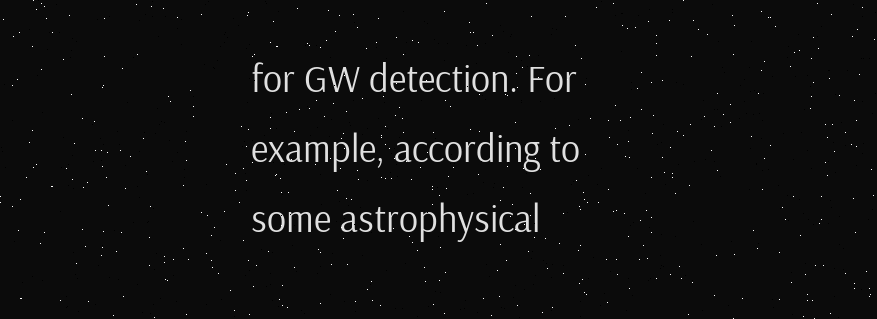for GW detection. For example, according to some astrophysical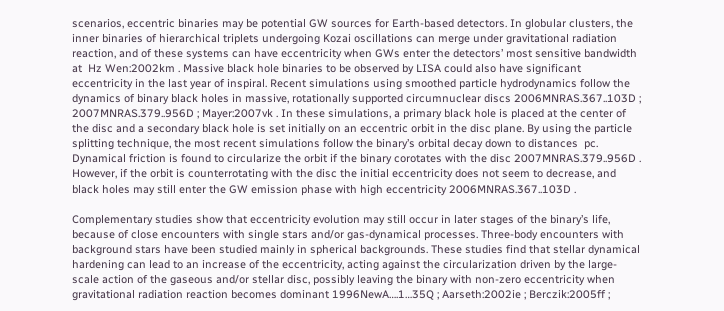scenarios, eccentric binaries may be potential GW sources for Earth-based detectors. In globular clusters, the inner binaries of hierarchical triplets undergoing Kozai oscillations can merge under gravitational radiation reaction, and of these systems can have eccentricity when GWs enter the detectors’ most sensitive bandwidth at  Hz Wen:2002km . Massive black hole binaries to be observed by LISA could also have significant eccentricity in the last year of inspiral. Recent simulations using smoothed particle hydrodynamics follow the dynamics of binary black holes in massive, rotationally supported circumnuclear discs 2006MNRAS.367..103D ; 2007MNRAS.379..956D ; Mayer:2007vk . In these simulations, a primary black hole is placed at the center of the disc and a secondary black hole is set initially on an eccentric orbit in the disc plane. By using the particle splitting technique, the most recent simulations follow the binary’s orbital decay down to distances  pc. Dynamical friction is found to circularize the orbit if the binary corotates with the disc 2007MNRAS.379..956D . However, if the orbit is counterrotating with the disc the initial eccentricity does not seem to decrease, and black holes may still enter the GW emission phase with high eccentricity 2006MNRAS.367..103D .

Complementary studies show that eccentricity evolution may still occur in later stages of the binary’s life, because of close encounters with single stars and/or gas-dynamical processes. Three-body encounters with background stars have been studied mainly in spherical backgrounds. These studies find that stellar dynamical hardening can lead to an increase of the eccentricity, acting against the circularization driven by the large-scale action of the gaseous and/or stellar disc, possibly leaving the binary with non-zero eccentricity when gravitational radiation reaction becomes dominant 1996NewA….1…35Q ; Aarseth:2002ie ; Berczik:2005ff ;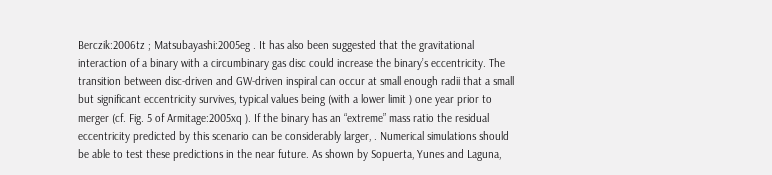Berczik:2006tz ; Matsubayashi:2005eg . It has also been suggested that the gravitational interaction of a binary with a circumbinary gas disc could increase the binary’s eccentricity. The transition between disc-driven and GW-driven inspiral can occur at small enough radii that a small but significant eccentricity survives, typical values being (with a lower limit ) one year prior to merger (cf. Fig. 5 of Armitage:2005xq ). If the binary has an “extreme” mass ratio the residual eccentricity predicted by this scenario can be considerably larger, . Numerical simulations should be able to test these predictions in the near future. As shown by Sopuerta, Yunes and Laguna,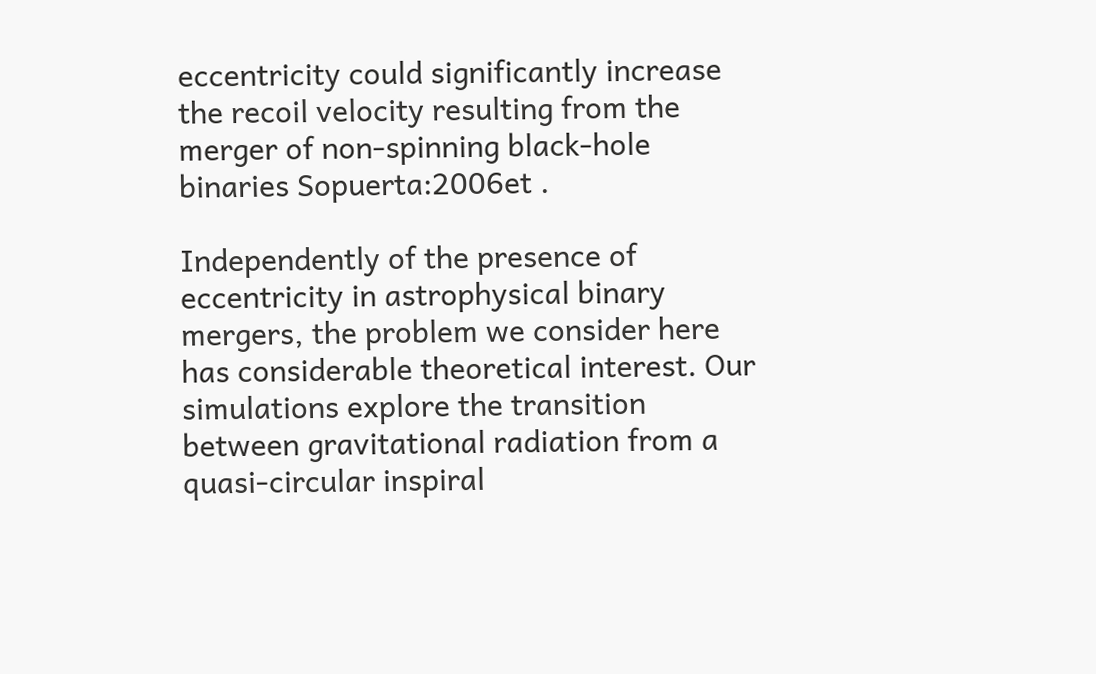eccentricity could significantly increase the recoil velocity resulting from the merger of non-spinning black-hole binaries Sopuerta:2006et .

Independently of the presence of eccentricity in astrophysical binary mergers, the problem we consider here has considerable theoretical interest. Our simulations explore the transition between gravitational radiation from a quasi-circular inspiral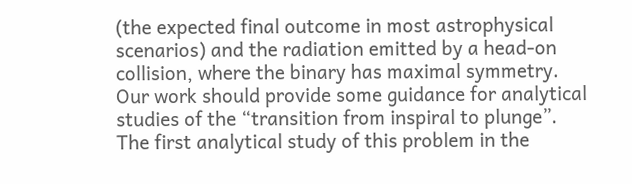(the expected final outcome in most astrophysical scenarios) and the radiation emitted by a head-on collision, where the binary has maximal symmetry. Our work should provide some guidance for analytical studies of the “transition from inspiral to plunge”. The first analytical study of this problem in the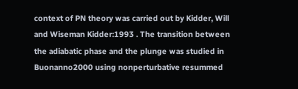context of PN theory was carried out by Kidder, Will and Wiseman Kidder:1993 . The transition between the adiabatic phase and the plunge was studied in Buonanno2000 using nonperturbative resummed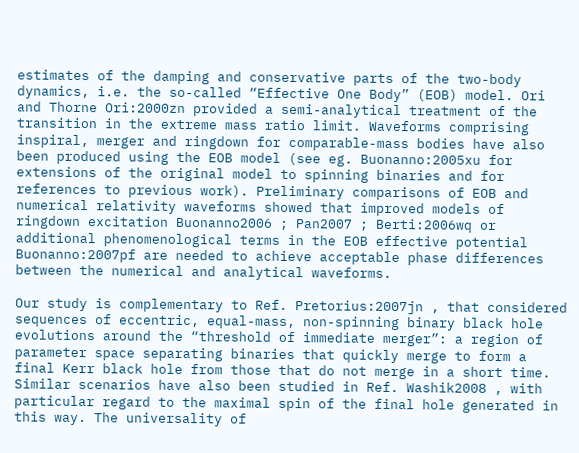estimates of the damping and conservative parts of the two-body dynamics, i.e. the so-called “Effective One Body” (EOB) model. Ori and Thorne Ori:2000zn provided a semi-analytical treatment of the transition in the extreme mass ratio limit. Waveforms comprising inspiral, merger and ringdown for comparable-mass bodies have also been produced using the EOB model (see eg. Buonanno:2005xu for extensions of the original model to spinning binaries and for references to previous work). Preliminary comparisons of EOB and numerical relativity waveforms showed that improved models of ringdown excitation Buonanno2006 ; Pan2007 ; Berti:2006wq or additional phenomenological terms in the EOB effective potential Buonanno:2007pf are needed to achieve acceptable phase differences between the numerical and analytical waveforms.

Our study is complementary to Ref. Pretorius:2007jn , that considered sequences of eccentric, equal-mass, non-spinning binary black hole evolutions around the “threshold of immediate merger”: a region of parameter space separating binaries that quickly merge to form a final Kerr black hole from those that do not merge in a short time. Similar scenarios have also been studied in Ref. Washik2008 , with particular regard to the maximal spin of the final hole generated in this way. The universality of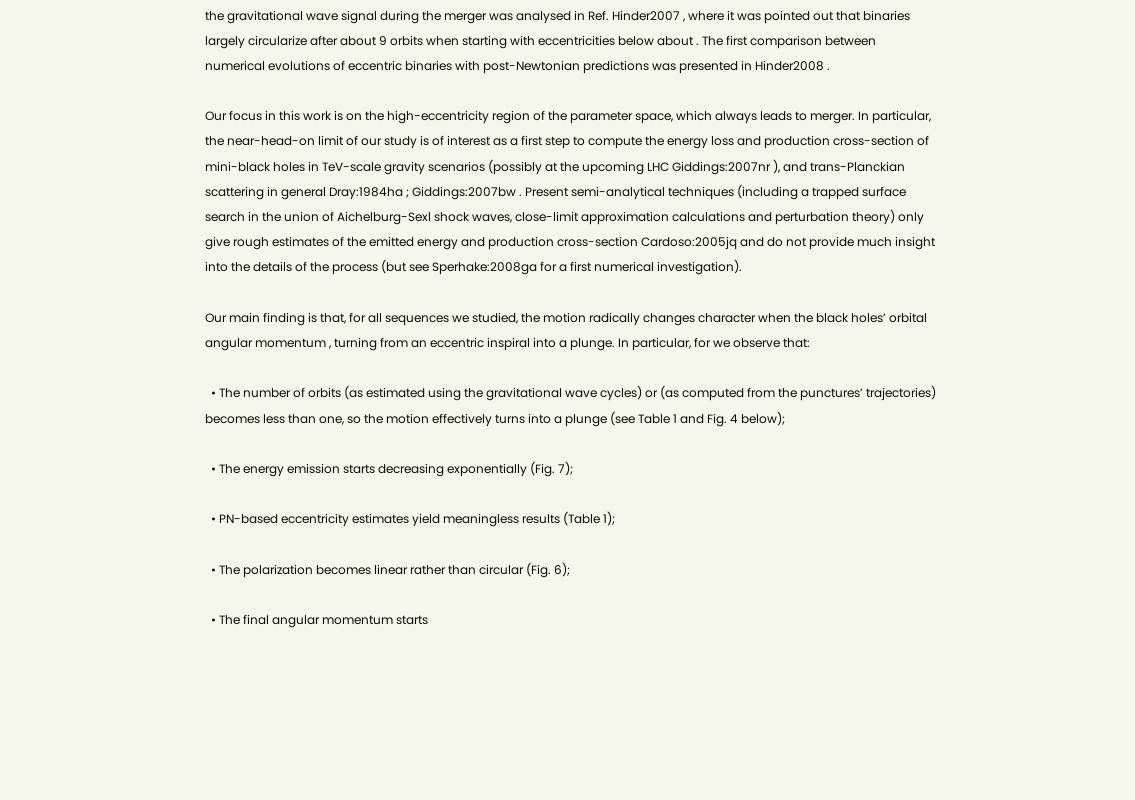the gravitational wave signal during the merger was analysed in Ref. Hinder2007 , where it was pointed out that binaries largely circularize after about 9 orbits when starting with eccentricities below about . The first comparison between numerical evolutions of eccentric binaries with post-Newtonian predictions was presented in Hinder2008 .

Our focus in this work is on the high-eccentricity region of the parameter space, which always leads to merger. In particular, the near-head-on limit of our study is of interest as a first step to compute the energy loss and production cross-section of mini-black holes in TeV-scale gravity scenarios (possibly at the upcoming LHC Giddings:2007nr ), and trans-Planckian scattering in general Dray:1984ha ; Giddings:2007bw . Present semi-analytical techniques (including a trapped surface search in the union of Aichelburg-Sexl shock waves, close-limit approximation calculations and perturbation theory) only give rough estimates of the emitted energy and production cross-section Cardoso:2005jq and do not provide much insight into the details of the process (but see Sperhake:2008ga for a first numerical investigation).

Our main finding is that, for all sequences we studied, the motion radically changes character when the black holes’ orbital angular momentum , turning from an eccentric inspiral into a plunge. In particular, for we observe that:

  • The number of orbits (as estimated using the gravitational wave cycles) or (as computed from the punctures’ trajectories) becomes less than one, so the motion effectively turns into a plunge (see Table 1 and Fig. 4 below);

  • The energy emission starts decreasing exponentially (Fig. 7);

  • PN-based eccentricity estimates yield meaningless results (Table 1);

  • The polarization becomes linear rather than circular (Fig. 6);

  • The final angular momentum starts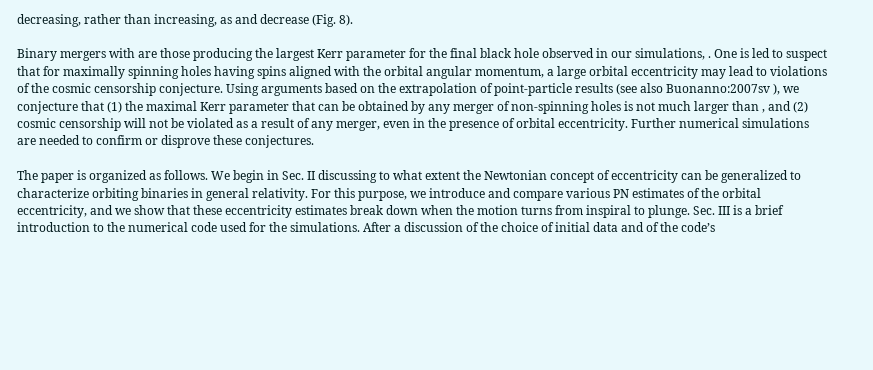decreasing, rather than increasing, as and decrease (Fig. 8).

Binary mergers with are those producing the largest Kerr parameter for the final black hole observed in our simulations, . One is led to suspect that for maximally spinning holes having spins aligned with the orbital angular momentum, a large orbital eccentricity may lead to violations of the cosmic censorship conjecture. Using arguments based on the extrapolation of point-particle results (see also Buonanno:2007sv ), we conjecture that (1) the maximal Kerr parameter that can be obtained by any merger of non-spinning holes is not much larger than , and (2) cosmic censorship will not be violated as a result of any merger, even in the presence of orbital eccentricity. Further numerical simulations are needed to confirm or disprove these conjectures.

The paper is organized as follows. We begin in Sec. II discussing to what extent the Newtonian concept of eccentricity can be generalized to characterize orbiting binaries in general relativity. For this purpose, we introduce and compare various PN estimates of the orbital eccentricity, and we show that these eccentricity estimates break down when the motion turns from inspiral to plunge. Sec. III is a brief introduction to the numerical code used for the simulations. After a discussion of the choice of initial data and of the code’s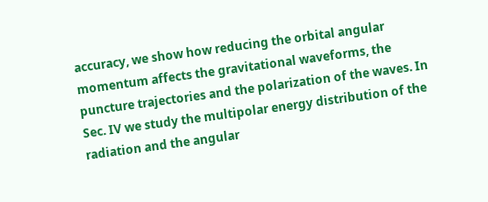accuracy, we show how reducing the orbital angular momentum affects the gravitational waveforms, the puncture trajectories and the polarization of the waves. In Sec. IV we study the multipolar energy distribution of the radiation and the angular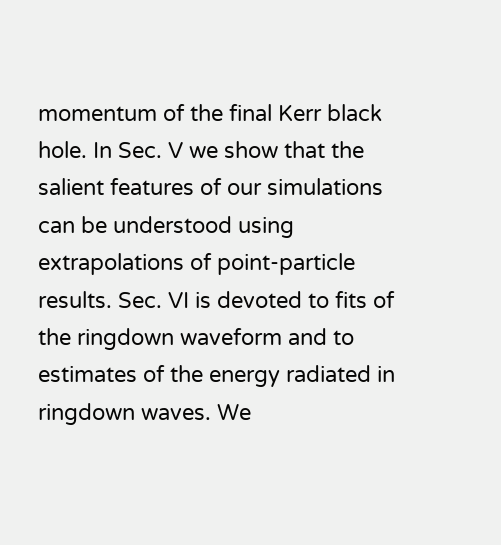momentum of the final Kerr black hole. In Sec. V we show that the salient features of our simulations can be understood using extrapolations of point-particle results. Sec. VI is devoted to fits of the ringdown waveform and to estimates of the energy radiated in ringdown waves. We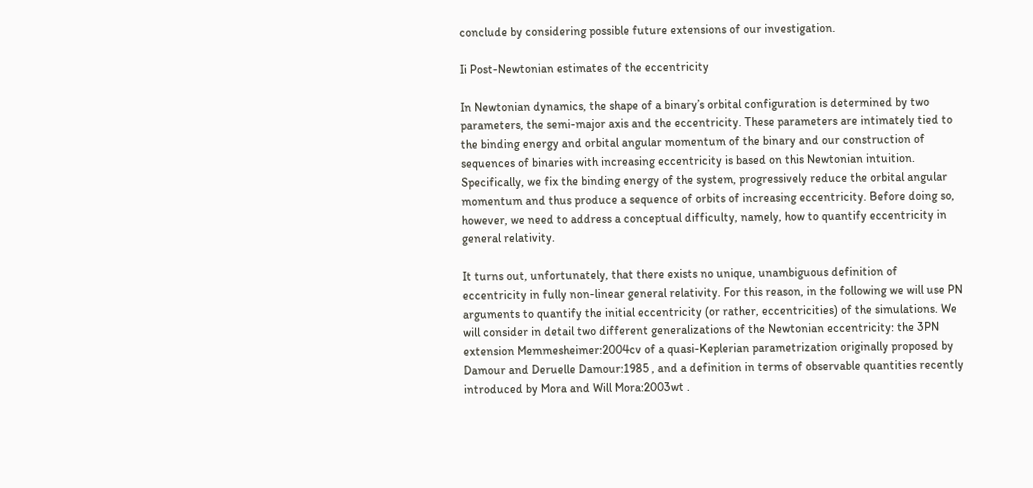conclude by considering possible future extensions of our investigation.

Ii Post-Newtonian estimates of the eccentricity

In Newtonian dynamics, the shape of a binary’s orbital configuration is determined by two parameters, the semi-major axis and the eccentricity. These parameters are intimately tied to the binding energy and orbital angular momentum of the binary and our construction of sequences of binaries with increasing eccentricity is based on this Newtonian intuition. Specifically, we fix the binding energy of the system, progressively reduce the orbital angular momentum and thus produce a sequence of orbits of increasing eccentricity. Before doing so, however, we need to address a conceptual difficulty, namely, how to quantify eccentricity in general relativity.

It turns out, unfortunately, that there exists no unique, unambiguous definition of eccentricity in fully non-linear general relativity. For this reason, in the following we will use PN arguments to quantify the initial eccentricity (or rather, eccentricities) of the simulations. We will consider in detail two different generalizations of the Newtonian eccentricity: the 3PN extension Memmesheimer:2004cv of a quasi-Keplerian parametrization originally proposed by Damour and Deruelle Damour:1985 , and a definition in terms of observable quantities recently introduced by Mora and Will Mora:2003wt .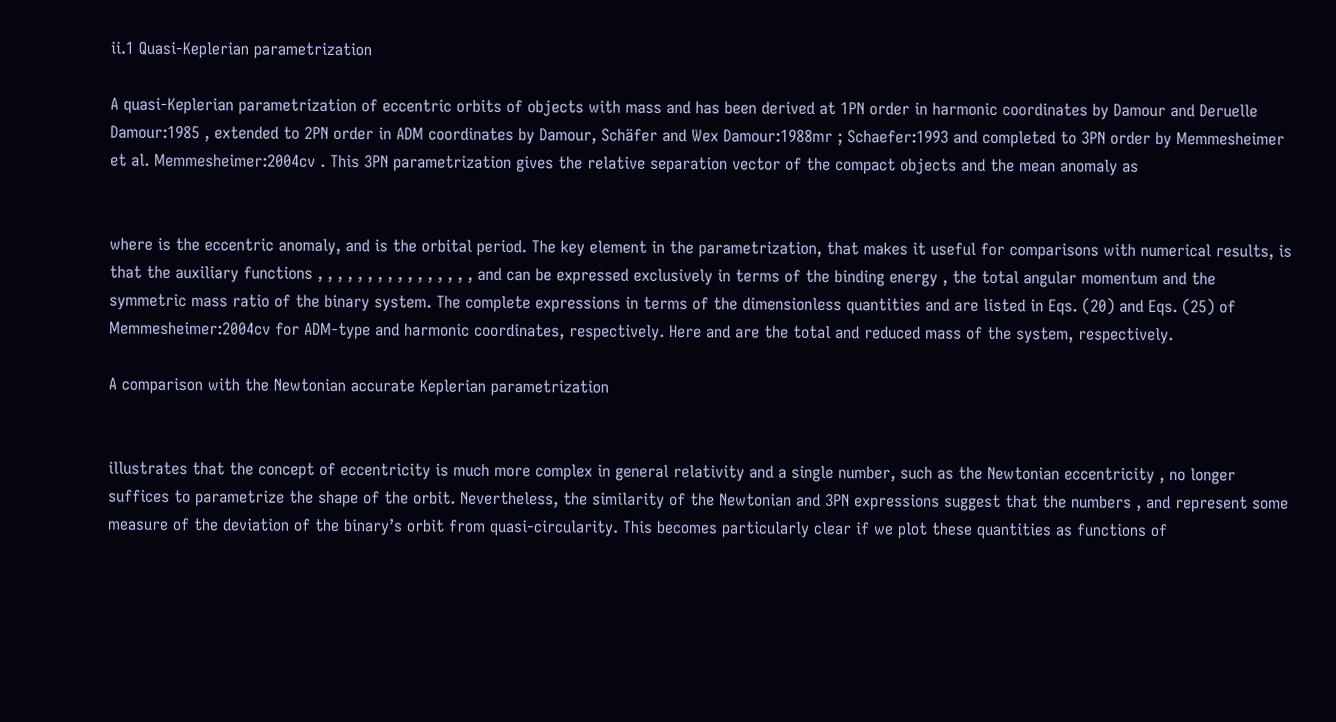ii.1 Quasi-Keplerian parametrization

A quasi-Keplerian parametrization of eccentric orbits of objects with mass and has been derived at 1PN order in harmonic coordinates by Damour and Deruelle Damour:1985 , extended to 2PN order in ADM coordinates by Damour, Schäfer and Wex Damour:1988mr ; Schaefer:1993 and completed to 3PN order by Memmesheimer et al. Memmesheimer:2004cv . This 3PN parametrization gives the relative separation vector of the compact objects and the mean anomaly as


where is the eccentric anomaly, and is the orbital period. The key element in the parametrization, that makes it useful for comparisons with numerical results, is that the auxiliary functions , , , , , , , , , , , , , , , , and can be expressed exclusively in terms of the binding energy , the total angular momentum and the symmetric mass ratio of the binary system. The complete expressions in terms of the dimensionless quantities and are listed in Eqs. (20) and Eqs. (25) of Memmesheimer:2004cv for ADM-type and harmonic coordinates, respectively. Here and are the total and reduced mass of the system, respectively.

A comparison with the Newtonian accurate Keplerian parametrization


illustrates that the concept of eccentricity is much more complex in general relativity and a single number, such as the Newtonian eccentricity , no longer suffices to parametrize the shape of the orbit. Nevertheless, the similarity of the Newtonian and 3PN expressions suggest that the numbers , and represent some measure of the deviation of the binary’s orbit from quasi-circularity. This becomes particularly clear if we plot these quantities as functions of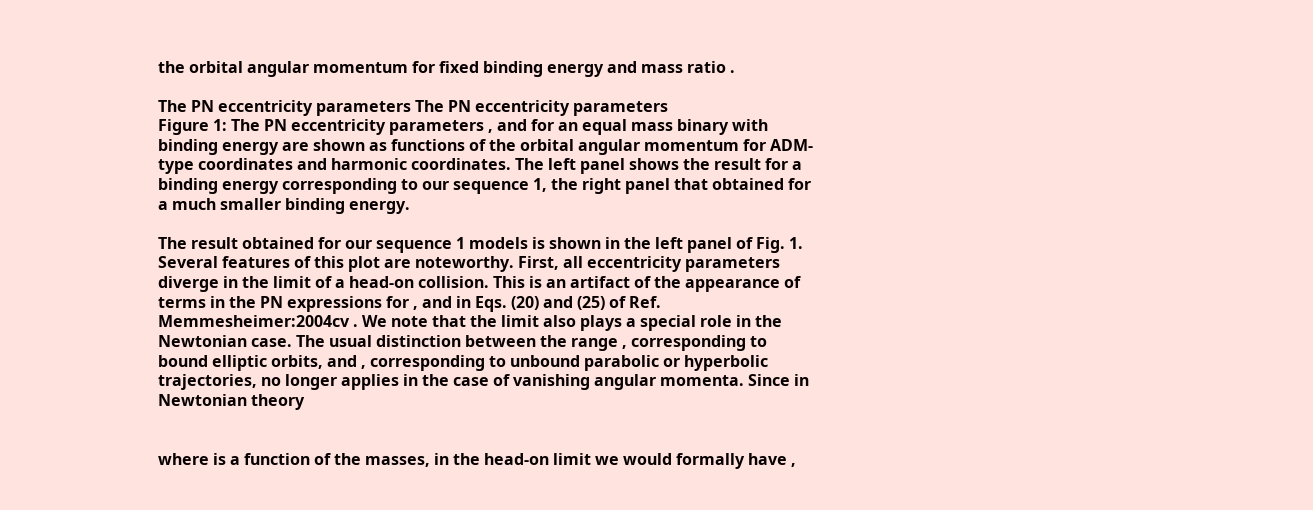the orbital angular momentum for fixed binding energy and mass ratio .

The PN eccentricity parameters The PN eccentricity parameters
Figure 1: The PN eccentricity parameters , and for an equal mass binary with binding energy are shown as functions of the orbital angular momentum for ADM-type coordinates and harmonic coordinates. The left panel shows the result for a binding energy corresponding to our sequence 1, the right panel that obtained for a much smaller binding energy.

The result obtained for our sequence 1 models is shown in the left panel of Fig. 1. Several features of this plot are noteworthy. First, all eccentricity parameters diverge in the limit of a head-on collision. This is an artifact of the appearance of terms in the PN expressions for , and in Eqs. (20) and (25) of Ref. Memmesheimer:2004cv . We note that the limit also plays a special role in the Newtonian case. The usual distinction between the range , corresponding to bound elliptic orbits, and , corresponding to unbound parabolic or hyperbolic trajectories, no longer applies in the case of vanishing angular momenta. Since in Newtonian theory


where is a function of the masses, in the head-on limit we would formally have ,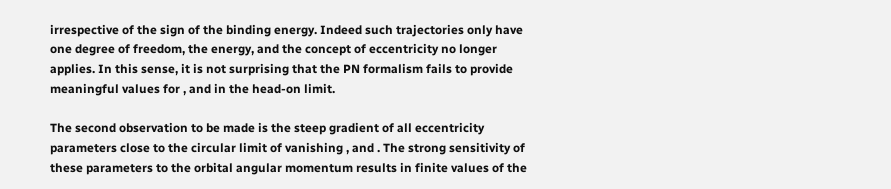irrespective of the sign of the binding energy. Indeed such trajectories only have one degree of freedom, the energy, and the concept of eccentricity no longer applies. In this sense, it is not surprising that the PN formalism fails to provide meaningful values for , and in the head-on limit.

The second observation to be made is the steep gradient of all eccentricity parameters close to the circular limit of vanishing , and . The strong sensitivity of these parameters to the orbital angular momentum results in finite values of the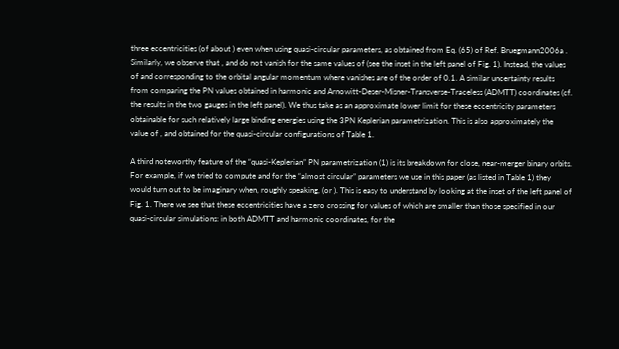three eccentricities (of about ) even when using quasi-circular parameters, as obtained from Eq. (65) of Ref. Bruegmann2006a . Similarly, we observe that , and do not vanish for the same values of (see the inset in the left panel of Fig. 1). Instead, the values of and corresponding to the orbital angular momentum where vanishes are of the order of 0.1. A similar uncertainty results from comparing the PN values obtained in harmonic and Arnowitt-Deser-Misner-Transverse-Traceless (ADMTT) coordinates (cf. the results in the two gauges in the left panel). We thus take as an approximate lower limit for these eccentricity parameters obtainable for such relatively large binding energies using the 3PN Keplerian parametrization. This is also approximately the value of , and obtained for the quasi-circular configurations of Table 1.

A third noteworthy feature of the “quasi-Keplerian” PN parametrization (1) is its breakdown for close, near-merger binary orbits. For example, if we tried to compute and for the “almost circular” parameters we use in this paper (as listed in Table 1) they would turn out to be imaginary when, roughly speaking, (or ). This is easy to understand by looking at the inset of the left panel of Fig. 1. There we see that these eccentricities have a zero crossing for values of which are smaller than those specified in our quasi-circular simulations: in both ADMTT and harmonic coordinates, for the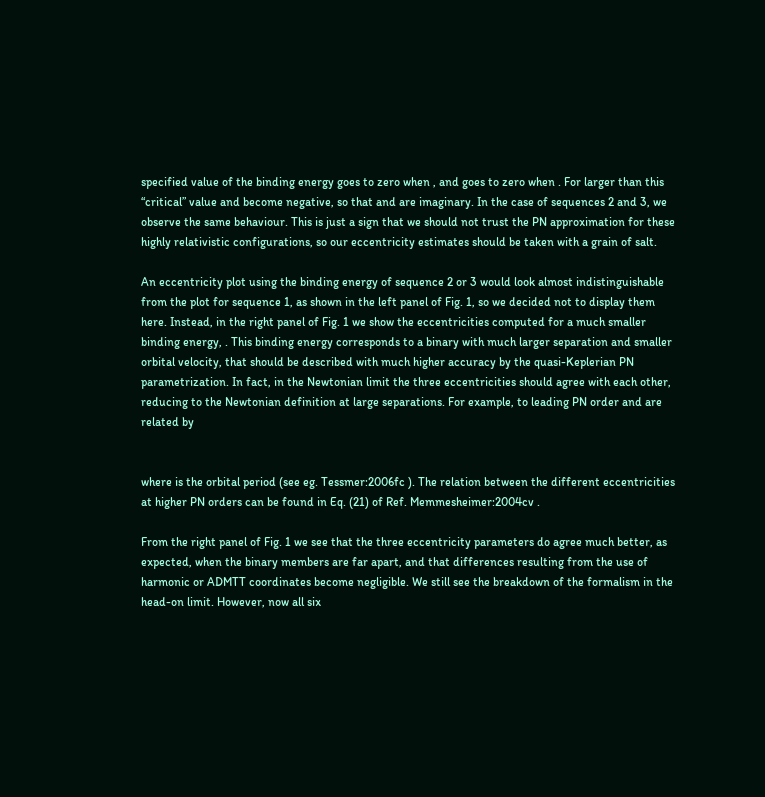specified value of the binding energy goes to zero when , and goes to zero when . For larger than this “critical” value and become negative, so that and are imaginary. In the case of sequences 2 and 3, we observe the same behaviour. This is just a sign that we should not trust the PN approximation for these highly relativistic configurations, so our eccentricity estimates should be taken with a grain of salt.

An eccentricity plot using the binding energy of sequence 2 or 3 would look almost indistinguishable from the plot for sequence 1, as shown in the left panel of Fig. 1, so we decided not to display them here. Instead, in the right panel of Fig. 1 we show the eccentricities computed for a much smaller binding energy, . This binding energy corresponds to a binary with much larger separation and smaller orbital velocity, that should be described with much higher accuracy by the quasi-Keplerian PN parametrization. In fact, in the Newtonian limit the three eccentricities should agree with each other, reducing to the Newtonian definition at large separations. For example, to leading PN order and are related by


where is the orbital period (see eg. Tessmer:2006fc ). The relation between the different eccentricities at higher PN orders can be found in Eq. (21) of Ref. Memmesheimer:2004cv .

From the right panel of Fig. 1 we see that the three eccentricity parameters do agree much better, as expected, when the binary members are far apart, and that differences resulting from the use of harmonic or ADMTT coordinates become negligible. We still see the breakdown of the formalism in the head-on limit. However, now all six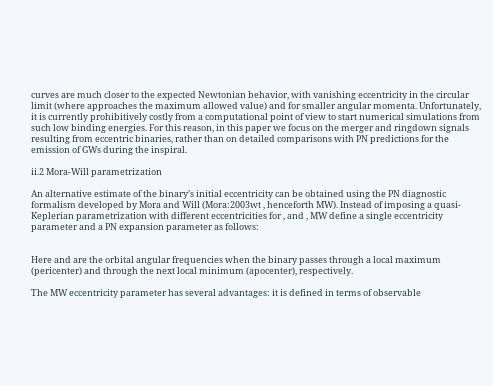curves are much closer to the expected Newtonian behavior, with vanishing eccentricity in the circular limit (where approaches the maximum allowed value) and for smaller angular momenta. Unfortunately, it is currently prohibitively costly from a computational point of view to start numerical simulations from such low binding energies. For this reason, in this paper we focus on the merger and ringdown signals resulting from eccentric binaries, rather than on detailed comparisons with PN predictions for the emission of GWs during the inspiral.

ii.2 Mora-Will parametrization

An alternative estimate of the binary’s initial eccentricity can be obtained using the PN diagnostic formalism developed by Mora and Will (Mora:2003wt , henceforth MW). Instead of imposing a quasi-Keplerian parametrization with different eccentricities for , and , MW define a single eccentricity parameter and a PN expansion parameter as follows:


Here and are the orbital angular frequencies when the binary passes through a local maximum (pericenter) and through the next local minimum (apocenter), respectively.

The MW eccentricity parameter has several advantages: it is defined in terms of observable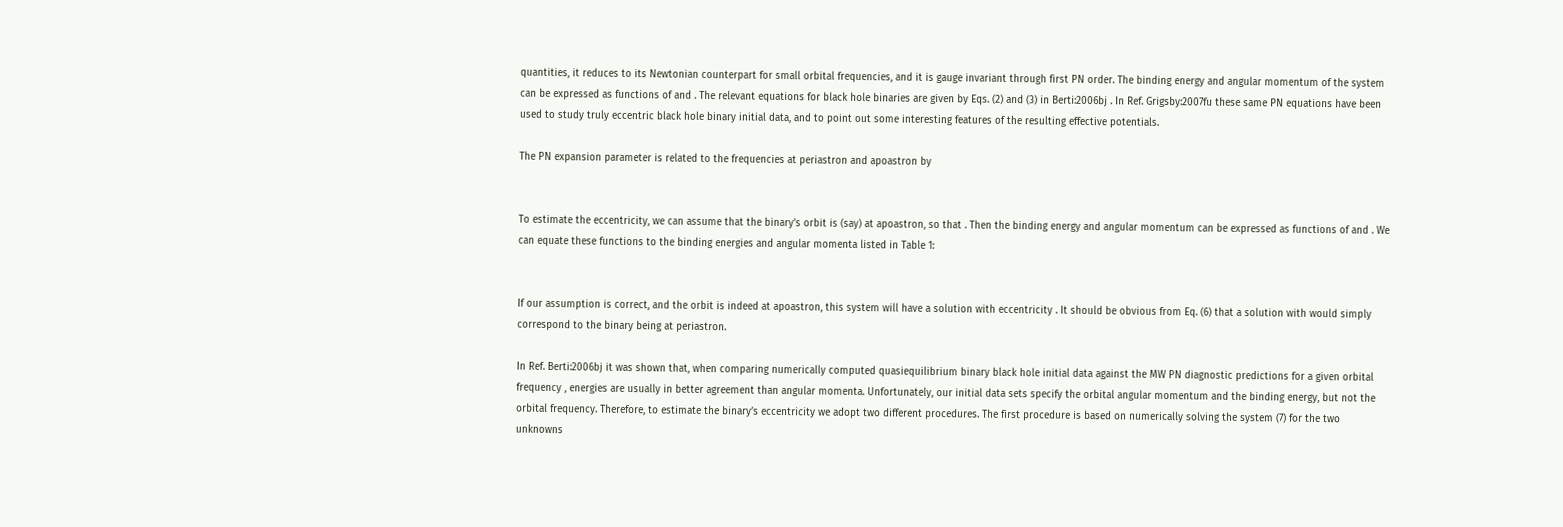quantities, it reduces to its Newtonian counterpart for small orbital frequencies, and it is gauge invariant through first PN order. The binding energy and angular momentum of the system can be expressed as functions of and . The relevant equations for black hole binaries are given by Eqs. (2) and (3) in Berti:2006bj . In Ref. Grigsby:2007fu these same PN equations have been used to study truly eccentric black hole binary initial data, and to point out some interesting features of the resulting effective potentials.

The PN expansion parameter is related to the frequencies at periastron and apoastron by


To estimate the eccentricity, we can assume that the binary’s orbit is (say) at apoastron, so that . Then the binding energy and angular momentum can be expressed as functions of and . We can equate these functions to the binding energies and angular momenta listed in Table 1:


If our assumption is correct, and the orbit is indeed at apoastron, this system will have a solution with eccentricity . It should be obvious from Eq. (6) that a solution with would simply correspond to the binary being at periastron.

In Ref. Berti:2006bj it was shown that, when comparing numerically computed quasiequilibrium binary black hole initial data against the MW PN diagnostic predictions for a given orbital frequency , energies are usually in better agreement than angular momenta. Unfortunately, our initial data sets specify the orbital angular momentum and the binding energy, but not the orbital frequency. Therefore, to estimate the binary’s eccentricity we adopt two different procedures. The first procedure is based on numerically solving the system (7) for the two unknowns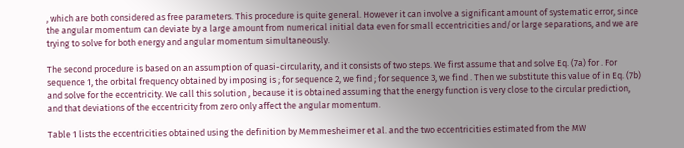, which are both considered as free parameters. This procedure is quite general. However it can involve a significant amount of systematic error, since the angular momentum can deviate by a large amount from numerical initial data even for small eccentricities and/or large separations, and we are trying to solve for both energy and angular momentum simultaneously.

The second procedure is based on an assumption of quasi-circularity, and it consists of two steps. We first assume that and solve Eq. (7a) for . For sequence 1, the orbital frequency obtained by imposing is ; for sequence 2, we find ; for sequence 3, we find . Then we substitute this value of in Eq. (7b) and solve for the eccentricity. We call this solution , because it is obtained assuming that the energy function is very close to the circular prediction, and that deviations of the eccentricity from zero only affect the angular momentum.

Table 1 lists the eccentricities obtained using the definition by Memmesheimer et al. and the two eccentricities estimated from the MW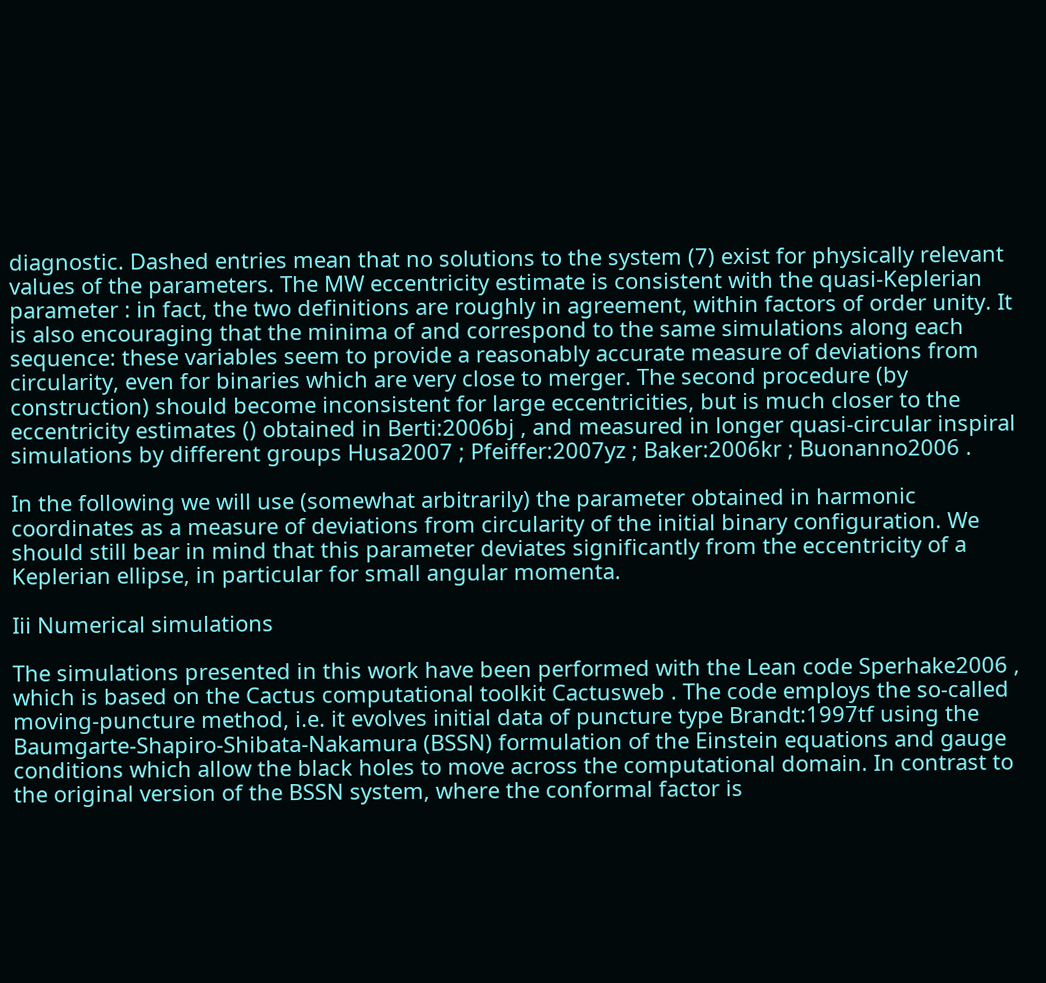diagnostic. Dashed entries mean that no solutions to the system (7) exist for physically relevant values of the parameters. The MW eccentricity estimate is consistent with the quasi-Keplerian parameter : in fact, the two definitions are roughly in agreement, within factors of order unity. It is also encouraging that the minima of and correspond to the same simulations along each sequence: these variables seem to provide a reasonably accurate measure of deviations from circularity, even for binaries which are very close to merger. The second procedure (by construction) should become inconsistent for large eccentricities, but is much closer to the eccentricity estimates () obtained in Berti:2006bj , and measured in longer quasi-circular inspiral simulations by different groups Husa2007 ; Pfeiffer:2007yz ; Baker:2006kr ; Buonanno2006 .

In the following we will use (somewhat arbitrarily) the parameter obtained in harmonic coordinates as a measure of deviations from circularity of the initial binary configuration. We should still bear in mind that this parameter deviates significantly from the eccentricity of a Keplerian ellipse, in particular for small angular momenta.

Iii Numerical simulations

The simulations presented in this work have been performed with the Lean code Sperhake2006 , which is based on the Cactus computational toolkit Cactusweb . The code employs the so-called moving-puncture method, i.e. it evolves initial data of puncture type Brandt:1997tf using the Baumgarte-Shapiro-Shibata-Nakamura (BSSN) formulation of the Einstein equations and gauge conditions which allow the black holes to move across the computational domain. In contrast to the original version of the BSSN system, where the conformal factor is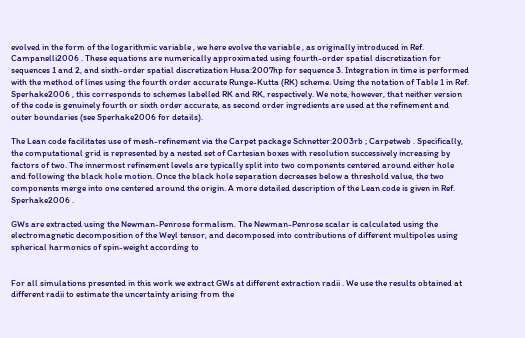evolved in the form of the logarithmic variable , we here evolve the variable , as originally introduced in Ref. Campanelli2006 . These equations are numerically approximated using fourth-order spatial discretization for sequences 1 and 2, and sixth-order spatial discretization Husa:2007hp for sequence 3. Integration in time is performed with the method of lines using the fourth order accurate Runge-Kutta (RK) scheme. Using the notation of Table 1 in Ref. Sperhake2006 , this corresponds to schemes labelled RK and RK, respectively. We note, however, that neither version of the code is genuinely fourth or sixth order accurate, as second order ingredients are used at the refinement and outer boundaries (see Sperhake2006 for details).

The Lean code facilitates use of mesh-refinement via the Carpet package Schnetter:2003rb ; Carpetweb . Specifically, the computational grid is represented by a nested set of Cartesian boxes with resolution successively increasing by factors of two. The innermost refinement levels are typically split into two components centered around either hole and following the black hole motion. Once the black hole separation decreases below a threshold value, the two components merge into one centered around the origin. A more detailed description of the Lean code is given in Ref. Sperhake2006 .

GWs are extracted using the Newman-Penrose formalism. The Newman-Penrose scalar is calculated using the electromagnetic decomposition of the Weyl tensor, and decomposed into contributions of different multipoles using spherical harmonics of spin-weight according to


For all simulations presented in this work we extract GWs at different extraction radii . We use the results obtained at different radii to estimate the uncertainty arising from the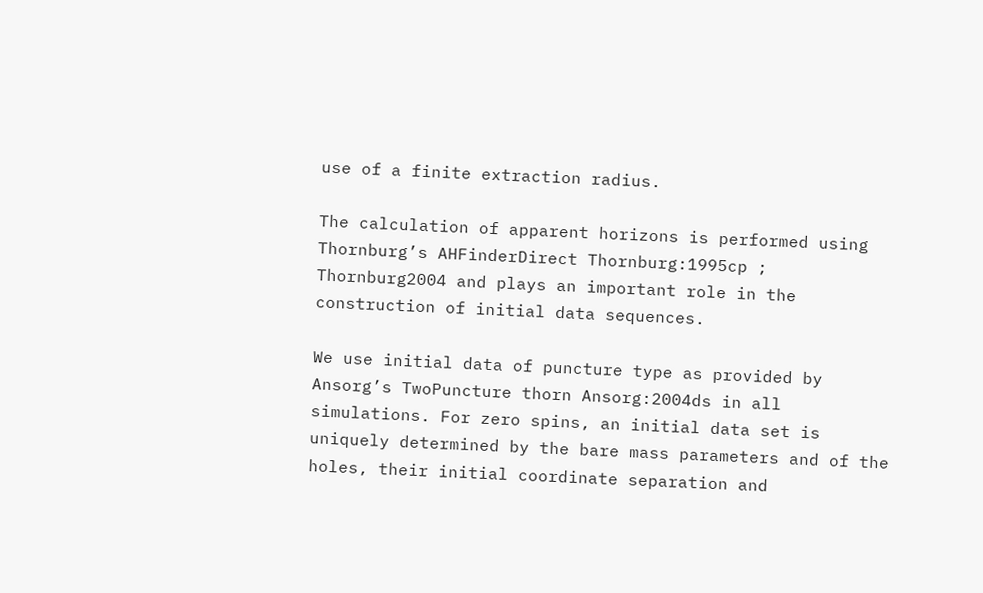use of a finite extraction radius.

The calculation of apparent horizons is performed using Thornburg’s AHFinderDirect Thornburg:1995cp ; Thornburg2004 and plays an important role in the construction of initial data sequences.

We use initial data of puncture type as provided by Ansorg’s TwoPuncture thorn Ansorg:2004ds in all simulations. For zero spins, an initial data set is uniquely determined by the bare mass parameters and of the holes, their initial coordinate separation and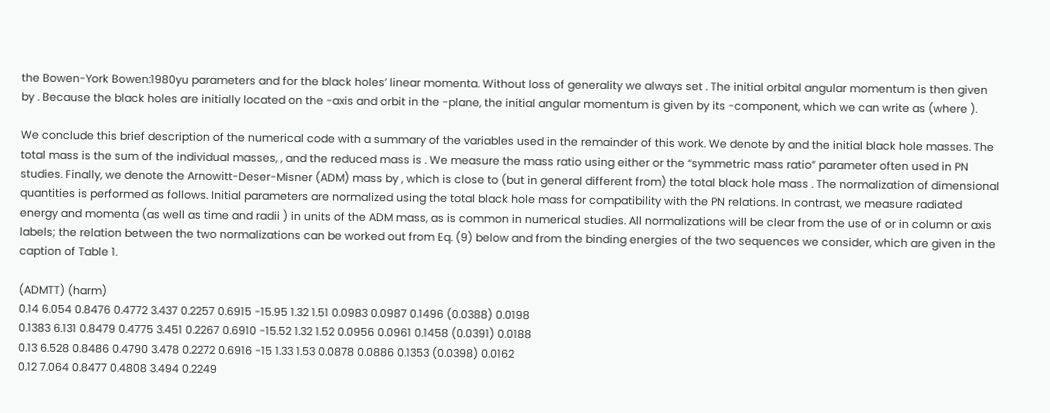the Bowen-York Bowen:1980yu parameters and for the black holes’ linear momenta. Without loss of generality we always set . The initial orbital angular momentum is then given by . Because the black holes are initially located on the -axis and orbit in the -plane, the initial angular momentum is given by its -component, which we can write as (where ).

We conclude this brief description of the numerical code with a summary of the variables used in the remainder of this work. We denote by and the initial black hole masses. The total mass is the sum of the individual masses, , and the reduced mass is . We measure the mass ratio using either or the “symmetric mass ratio” parameter often used in PN studies. Finally, we denote the Arnowitt-Deser-Misner (ADM) mass by , which is close to (but in general different from) the total black hole mass . The normalization of dimensional quantities is performed as follows. Initial parameters are normalized using the total black hole mass for compatibility with the PN relations. In contrast, we measure radiated energy and momenta (as well as time and radii ) in units of the ADM mass, as is common in numerical studies. All normalizations will be clear from the use of or in column or axis labels; the relation between the two normalizations can be worked out from Eq. (9) below and from the binding energies of the two sequences we consider, which are given in the caption of Table 1.

(ADMTT) (harm)
0.14 6.054 0.8476 0.4772 3.437 0.2257 0.6915 -15.95 1.32 1.51 0.0983 0.0987 0.1496 (0.0388) 0.0198
0.1383 6.131 0.8479 0.4775 3.451 0.2267 0.6910 -15.52 1.32 1.52 0.0956 0.0961 0.1458 (0.0391) 0.0188
0.13 6.528 0.8486 0.4790 3.478 0.2272 0.6916 -15 1.33 1.53 0.0878 0.0886 0.1353 (0.0398) 0.0162
0.12 7.064 0.8477 0.4808 3.494 0.2249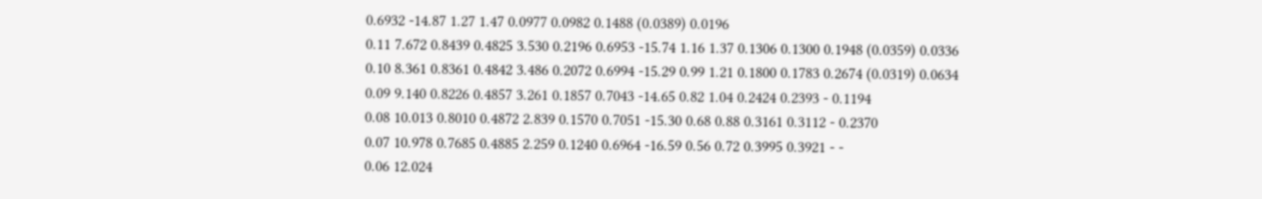0.6932 -14.87 1.27 1.47 0.0977 0.0982 0.1488 (0.0389) 0.0196
0.11 7.672 0.8439 0.4825 3.530 0.2196 0.6953 -15.74 1.16 1.37 0.1306 0.1300 0.1948 (0.0359) 0.0336
0.10 8.361 0.8361 0.4842 3.486 0.2072 0.6994 -15.29 0.99 1.21 0.1800 0.1783 0.2674 (0.0319) 0.0634
0.09 9.140 0.8226 0.4857 3.261 0.1857 0.7043 -14.65 0.82 1.04 0.2424 0.2393 - 0.1194
0.08 10.013 0.8010 0.4872 2.839 0.1570 0.7051 -15.30 0.68 0.88 0.3161 0.3112 - 0.2370
0.07 10.978 0.7685 0.4885 2.259 0.1240 0.6964 -16.59 0.56 0.72 0.3995 0.3921 - -
0.06 12.024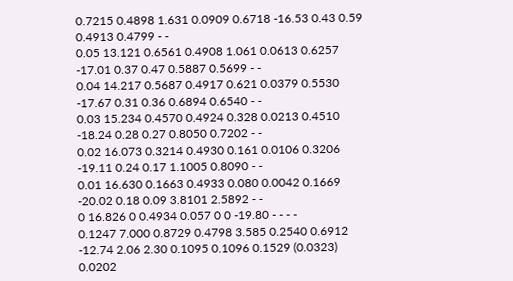0.7215 0.4898 1.631 0.0909 0.6718 -16.53 0.43 0.59 0.4913 0.4799 - -
0.05 13.121 0.6561 0.4908 1.061 0.0613 0.6257 -17.01 0.37 0.47 0.5887 0.5699 - -
0.04 14.217 0.5687 0.4917 0.621 0.0379 0.5530 -17.67 0.31 0.36 0.6894 0.6540 - -
0.03 15.234 0.4570 0.4924 0.328 0.0213 0.4510 -18.24 0.28 0.27 0.8050 0.7202 - -
0.02 16.073 0.3214 0.4930 0.161 0.0106 0.3206 -19.11 0.24 0.17 1.1005 0.8090 - -
0.01 16.630 0.1663 0.4933 0.080 0.0042 0.1669 -20.02 0.18 0.09 3.8101 2.5892 - -
0 16.826 0 0.4934 0.057 0 0 -19.80 - - - -
0.1247 7.000 0.8729 0.4798 3.585 0.2540 0.6912 -12.74 2.06 2.30 0.1095 0.1096 0.1529 (0.0323) 0.0202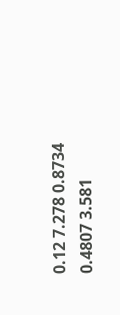0.12 7.278 0.8734 0.4807 3.581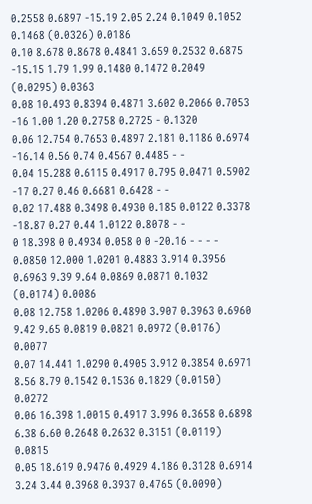0.2558 0.6897 -15.19 2.05 2.24 0.1049 0.1052 0.1468 (0.0326) 0.0186
0.10 8.678 0.8678 0.4841 3.659 0.2532 0.6875 -15.15 1.79 1.99 0.1480 0.1472 0.2049 (0.0295) 0.0363
0.08 10.493 0.8394 0.4871 3.602 0.2066 0.7053 -16 1.00 1.20 0.2758 0.2725 - 0.1320
0.06 12.754 0.7653 0.4897 2.181 0.1186 0.6974 -16.14 0.56 0.74 0.4567 0.4485 - -
0.04 15.288 0.6115 0.4917 0.795 0.0471 0.5902 -17 0.27 0.46 0.6681 0.6428 - -
0.02 17.488 0.3498 0.4930 0.185 0.0122 0.3378 -18.87 0.27 0.44 1.0122 0.8078 - -
0 18.398 0 0.4934 0.058 0 0 -20.16 - - - -
0.0850 12.000 1.0201 0.4883 3.914 0.3956 0.6963 9.39 9.64 0.0869 0.0871 0.1032 (0.0174) 0.0086
0.08 12.758 1.0206 0.4890 3.907 0.3963 0.6960 9.42 9.65 0.0819 0.0821 0.0972 (0.0176) 0.0077
0.07 14.441 1.0290 0.4905 3.912 0.3854 0.6971 8.56 8.79 0.1542 0.1536 0.1829 (0.0150) 0.0272
0.06 16.398 1.0015 0.4917 3.996 0.3658 0.6898 6.38 6.60 0.2648 0.2632 0.3151 (0.0119) 0.0815
0.05 18.619 0.9476 0.4929 4.186 0.3128 0.6914 3.24 3.44 0.3968 0.3937 0.4765 (0.0090)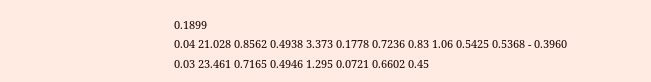0.1899
0.04 21.028 0.8562 0.4938 3.373 0.1778 0.7236 0.83 1.06 0.5425 0.5368 - 0.3960
0.03 23.461 0.7165 0.4946 1.295 0.0721 0.6602 0.45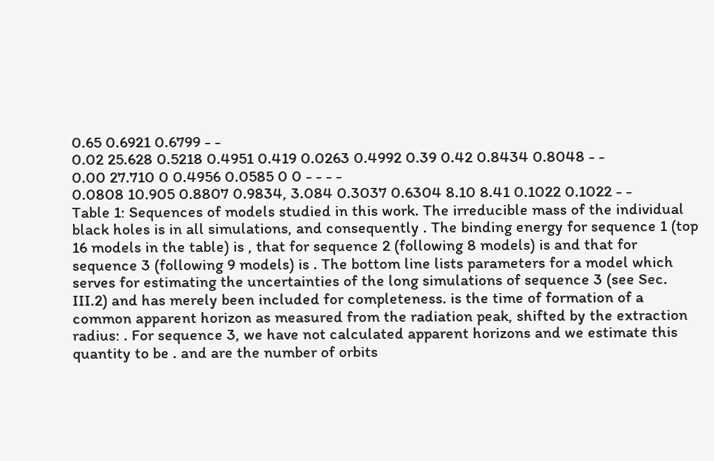0.65 0.6921 0.6799 - -
0.02 25.628 0.5218 0.4951 0.419 0.0263 0.4992 0.39 0.42 0.8434 0.8048 - -
0.00 27.710 0 0.4956 0.0585 0 0 - - - -
0.0808 10.905 0.8807 0.9834, 3.084 0.3037 0.6304 8.10 8.41 0.1022 0.1022 - -
Table 1: Sequences of models studied in this work. The irreducible mass of the individual black holes is in all simulations, and consequently . The binding energy for sequence 1 (top 16 models in the table) is , that for sequence 2 (following 8 models) is and that for sequence 3 (following 9 models) is . The bottom line lists parameters for a model which serves for estimating the uncertainties of the long simulations of sequence 3 (see Sec. III.2) and has merely been included for completeness. is the time of formation of a common apparent horizon as measured from the radiation peak, shifted by the extraction radius: . For sequence 3, we have not calculated apparent horizons and we estimate this quantity to be . and are the number of orbits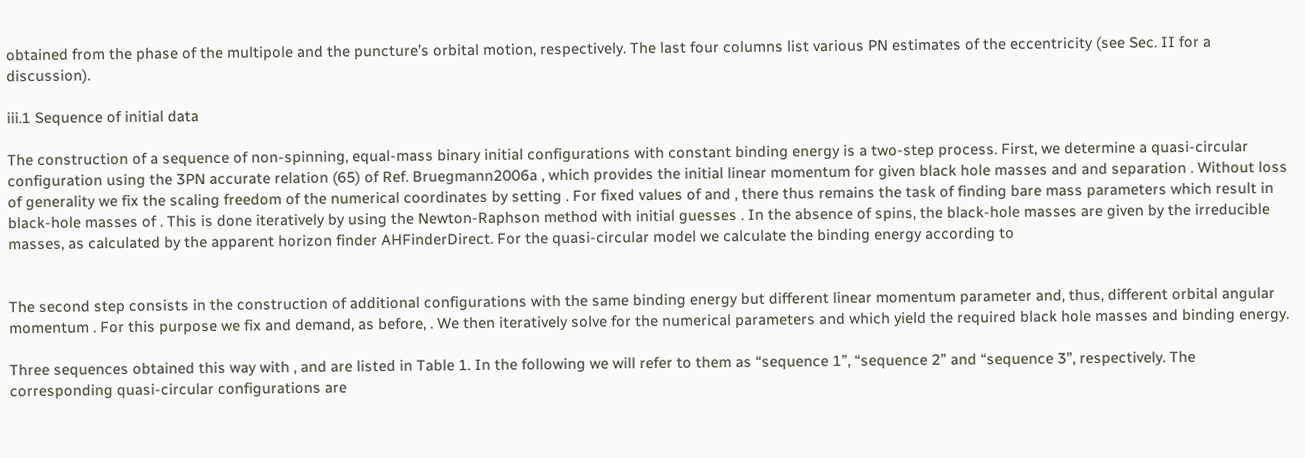obtained from the phase of the multipole and the puncture’s orbital motion, respectively. The last four columns list various PN estimates of the eccentricity (see Sec. II for a discussion).

iii.1 Sequence of initial data

The construction of a sequence of non-spinning, equal-mass binary initial configurations with constant binding energy is a two-step process. First, we determine a quasi-circular configuration using the 3PN accurate relation (65) of Ref. Bruegmann2006a , which provides the initial linear momentum for given black hole masses and and separation . Without loss of generality we fix the scaling freedom of the numerical coordinates by setting . For fixed values of and , there thus remains the task of finding bare mass parameters which result in black-hole masses of . This is done iteratively by using the Newton-Raphson method with initial guesses . In the absence of spins, the black-hole masses are given by the irreducible masses, as calculated by the apparent horizon finder AHFinderDirect. For the quasi-circular model we calculate the binding energy according to


The second step consists in the construction of additional configurations with the same binding energy but different linear momentum parameter and, thus, different orbital angular momentum . For this purpose we fix and demand, as before, . We then iteratively solve for the numerical parameters and which yield the required black hole masses and binding energy.

Three sequences obtained this way with , and are listed in Table 1. In the following we will refer to them as “sequence 1”, “sequence 2” and “sequence 3”, respectively. The corresponding quasi-circular configurations are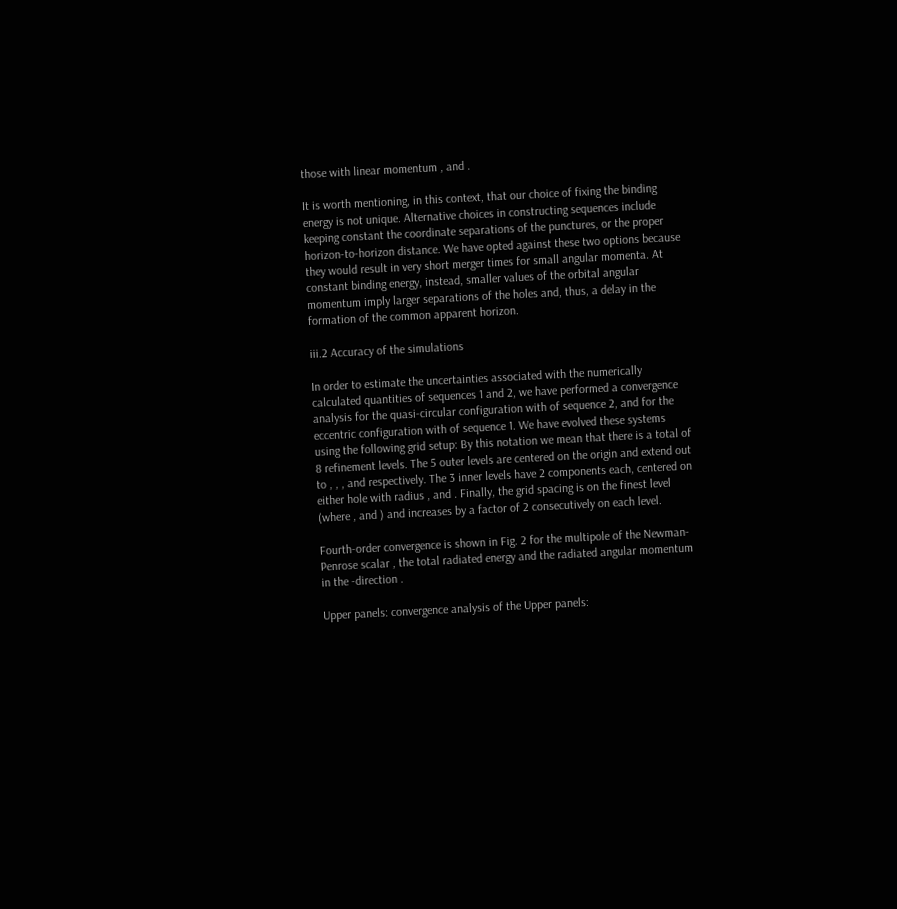those with linear momentum , and .

It is worth mentioning, in this context, that our choice of fixing the binding energy is not unique. Alternative choices in constructing sequences include keeping constant the coordinate separations of the punctures, or the proper horizon-to-horizon distance. We have opted against these two options because they would result in very short merger times for small angular momenta. At constant binding energy, instead, smaller values of the orbital angular momentum imply larger separations of the holes and, thus, a delay in the formation of the common apparent horizon.

iii.2 Accuracy of the simulations

In order to estimate the uncertainties associated with the numerically calculated quantities of sequences 1 and 2, we have performed a convergence analysis for the quasi-circular configuration with of sequence 2, and for the eccentric configuration with of sequence 1. We have evolved these systems using the following grid setup: By this notation we mean that there is a total of 8 refinement levels. The 5 outer levels are centered on the origin and extend out to , , , and respectively. The 3 inner levels have 2 components each, centered on either hole with radius , and . Finally, the grid spacing is on the finest level (where , and ) and increases by a factor of 2 consecutively on each level.

Fourth-order convergence is shown in Fig. 2 for the multipole of the Newman-Penrose scalar , the total radiated energy and the radiated angular momentum in the -direction .

Upper panels: convergence analysis of the Upper panels: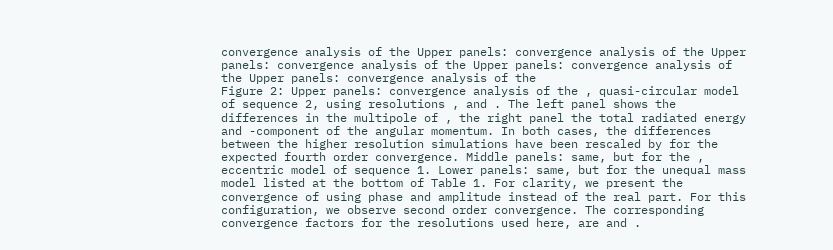convergence analysis of the Upper panels: convergence analysis of the Upper panels: convergence analysis of the Upper panels: convergence analysis of the Upper panels: convergence analysis of the
Figure 2: Upper panels: convergence analysis of the , quasi-circular model of sequence 2, using resolutions , and . The left panel shows the differences in the multipole of , the right panel the total radiated energy and -component of the angular momentum. In both cases, the differences between the higher resolution simulations have been rescaled by for the expected fourth order convergence. Middle panels: same, but for the , eccentric model of sequence 1. Lower panels: same, but for the unequal mass model listed at the bottom of Table 1. For clarity, we present the convergence of using phase and amplitude instead of the real part. For this configuration, we observe second order convergence. The corresponding convergence factors for the resolutions used here, are and .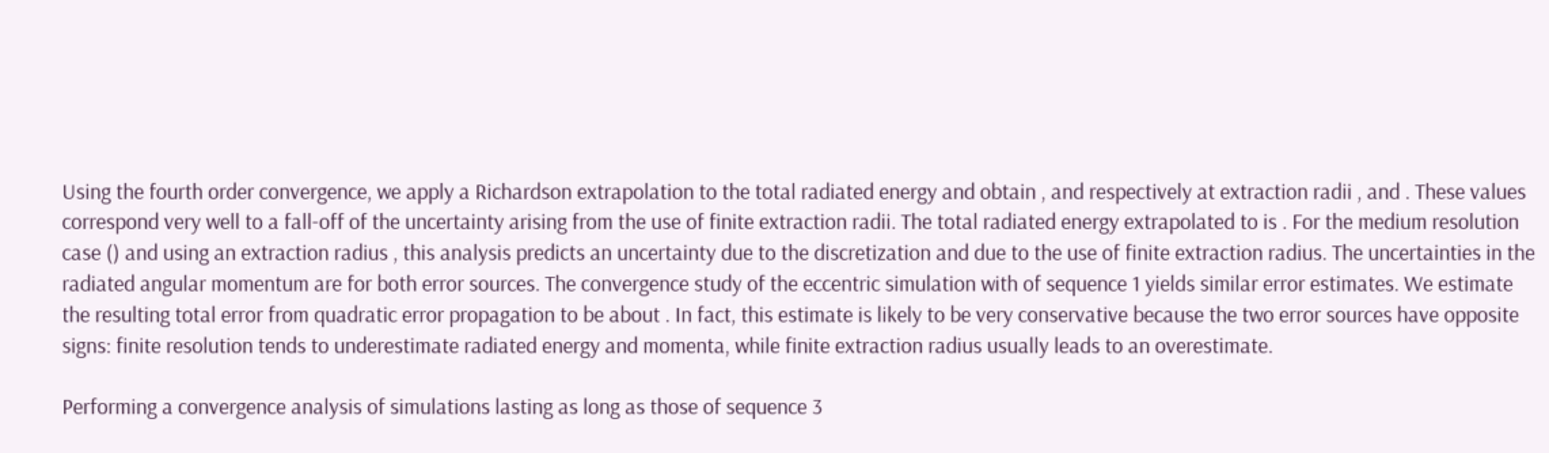Using the fourth order convergence, we apply a Richardson extrapolation to the total radiated energy and obtain , and respectively at extraction radii , and . These values correspond very well to a fall-off of the uncertainty arising from the use of finite extraction radii. The total radiated energy extrapolated to is . For the medium resolution case () and using an extraction radius , this analysis predicts an uncertainty due to the discretization and due to the use of finite extraction radius. The uncertainties in the radiated angular momentum are for both error sources. The convergence study of the eccentric simulation with of sequence 1 yields similar error estimates. We estimate the resulting total error from quadratic error propagation to be about . In fact, this estimate is likely to be very conservative because the two error sources have opposite signs: finite resolution tends to underestimate radiated energy and momenta, while finite extraction radius usually leads to an overestimate.

Performing a convergence analysis of simulations lasting as long as those of sequence 3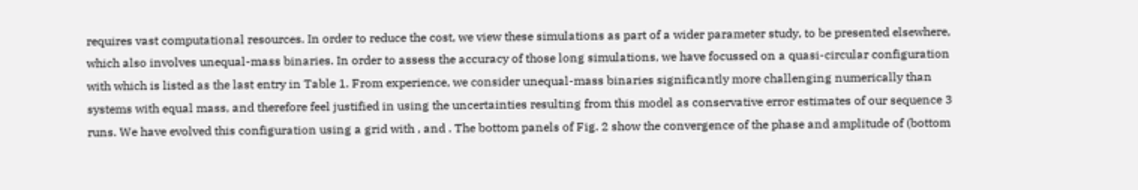requires vast computational resources. In order to reduce the cost, we view these simulations as part of a wider parameter study, to be presented elsewhere, which also involves unequal-mass binaries. In order to assess the accuracy of those long simulations, we have focussed on a quasi-circular configuration with which is listed as the last entry in Table 1. From experience, we consider unequal-mass binaries significantly more challenging numerically than systems with equal mass, and therefore feel justified in using the uncertainties resulting from this model as conservative error estimates of our sequence 3 runs. We have evolved this configuration using a grid with , and . The bottom panels of Fig. 2 show the convergence of the phase and amplitude of (bottom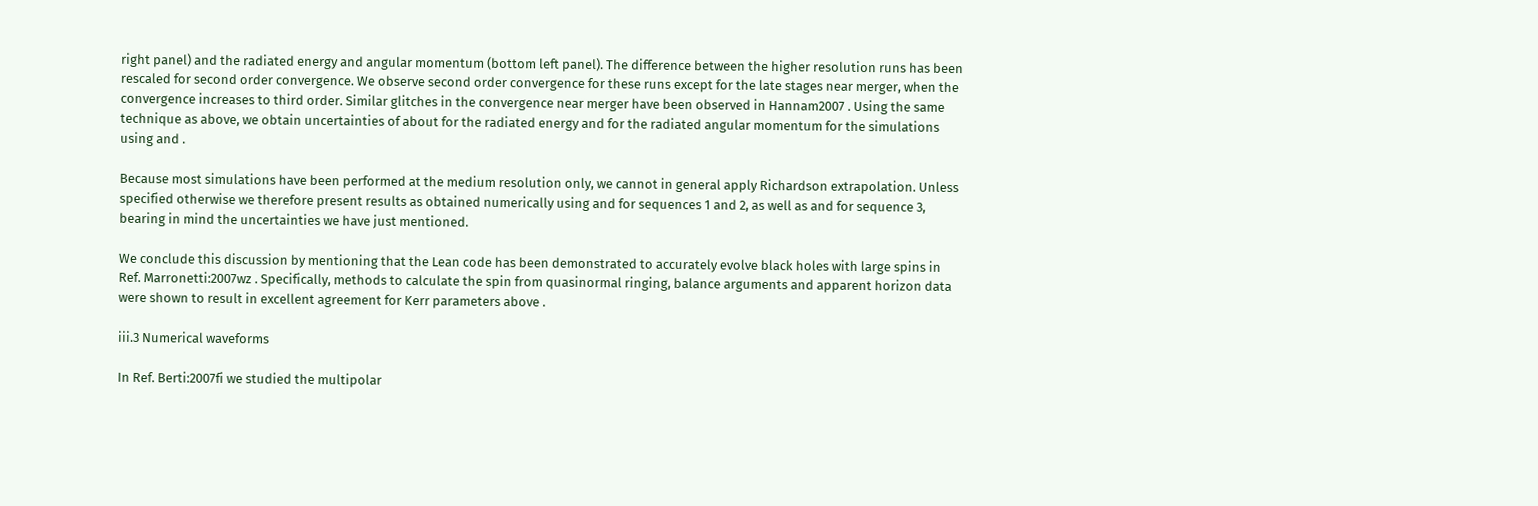right panel) and the radiated energy and angular momentum (bottom left panel). The difference between the higher resolution runs has been rescaled for second order convergence. We observe second order convergence for these runs except for the late stages near merger, when the convergence increases to third order. Similar glitches in the convergence near merger have been observed in Hannam2007 . Using the same technique as above, we obtain uncertainties of about for the radiated energy and for the radiated angular momentum for the simulations using and .

Because most simulations have been performed at the medium resolution only, we cannot in general apply Richardson extrapolation. Unless specified otherwise we therefore present results as obtained numerically using and for sequences 1 and 2, as well as and for sequence 3, bearing in mind the uncertainties we have just mentioned.

We conclude this discussion by mentioning that the Lean code has been demonstrated to accurately evolve black holes with large spins in Ref. Marronetti:2007wz . Specifically, methods to calculate the spin from quasinormal ringing, balance arguments and apparent horizon data were shown to result in excellent agreement for Kerr parameters above .

iii.3 Numerical waveforms

In Ref. Berti:2007fi we studied the multipolar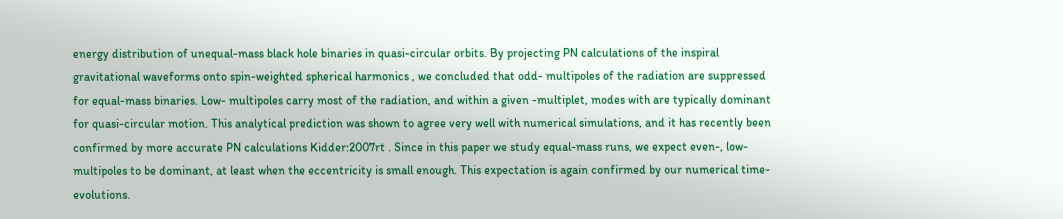energy distribution of unequal-mass black hole binaries in quasi-circular orbits. By projecting PN calculations of the inspiral gravitational waveforms onto spin-weighted spherical harmonics , we concluded that odd- multipoles of the radiation are suppressed for equal-mass binaries. Low- multipoles carry most of the radiation, and within a given -multiplet, modes with are typically dominant for quasi-circular motion. This analytical prediction was shown to agree very well with numerical simulations, and it has recently been confirmed by more accurate PN calculations Kidder:2007rt . Since in this paper we study equal-mass runs, we expect even-, low- multipoles to be dominant, at least when the eccentricity is small enough. This expectation is again confirmed by our numerical time-evolutions.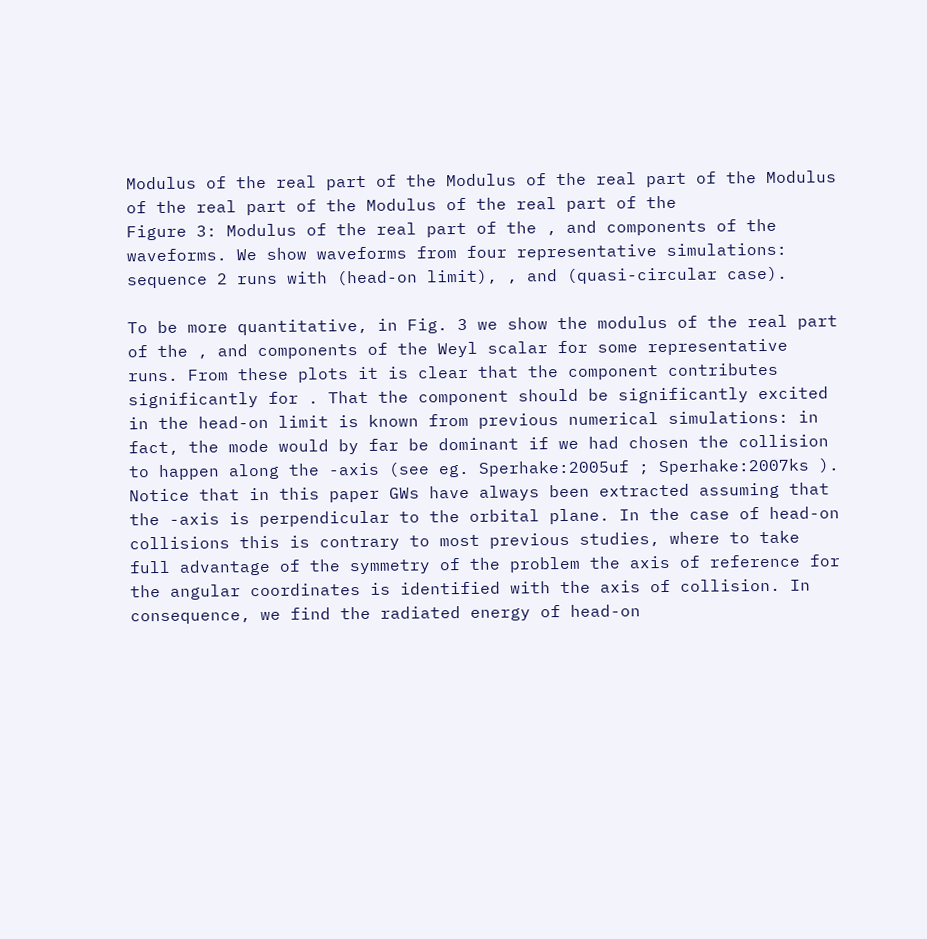Modulus of the real part of the Modulus of the real part of the Modulus of the real part of the Modulus of the real part of the
Figure 3: Modulus of the real part of the , and components of the waveforms. We show waveforms from four representative simulations: sequence 2 runs with (head-on limit), , and (quasi-circular case).

To be more quantitative, in Fig. 3 we show the modulus of the real part of the , and components of the Weyl scalar for some representative runs. From these plots it is clear that the component contributes significantly for . That the component should be significantly excited in the head-on limit is known from previous numerical simulations: in fact, the mode would by far be dominant if we had chosen the collision to happen along the -axis (see eg. Sperhake:2005uf ; Sperhake:2007ks ). Notice that in this paper GWs have always been extracted assuming that the -axis is perpendicular to the orbital plane. In the case of head-on collisions this is contrary to most previous studies, where to take full advantage of the symmetry of the problem the axis of reference for the angular coordinates is identified with the axis of collision. In consequence, we find the radiated energy of head-on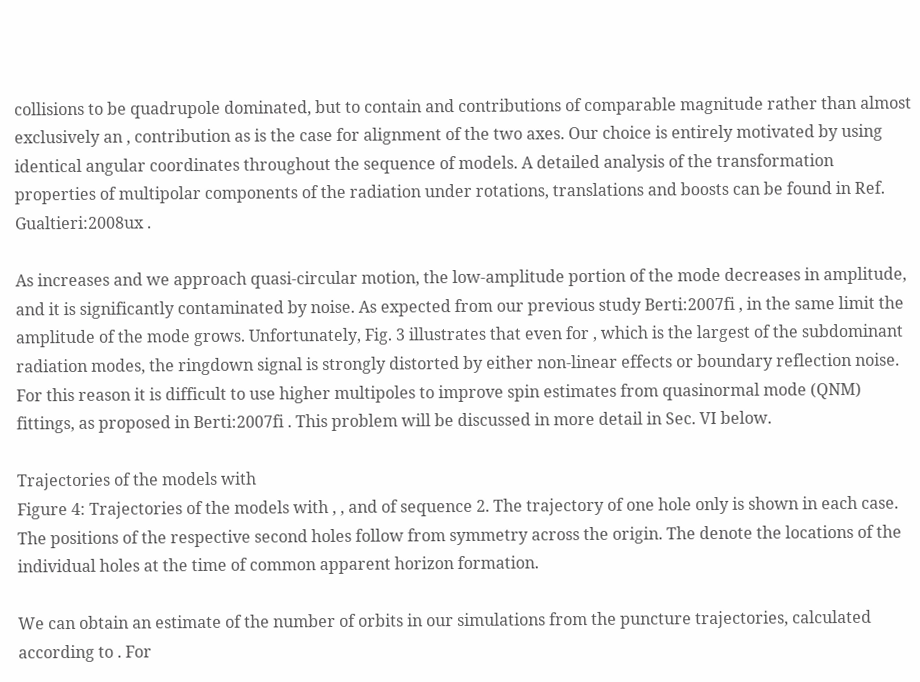collisions to be quadrupole dominated, but to contain and contributions of comparable magnitude rather than almost exclusively an , contribution as is the case for alignment of the two axes. Our choice is entirely motivated by using identical angular coordinates throughout the sequence of models. A detailed analysis of the transformation properties of multipolar components of the radiation under rotations, translations and boosts can be found in Ref. Gualtieri:2008ux .

As increases and we approach quasi-circular motion, the low-amplitude portion of the mode decreases in amplitude, and it is significantly contaminated by noise. As expected from our previous study Berti:2007fi , in the same limit the amplitude of the mode grows. Unfortunately, Fig. 3 illustrates that even for , which is the largest of the subdominant radiation modes, the ringdown signal is strongly distorted by either non-linear effects or boundary reflection noise. For this reason it is difficult to use higher multipoles to improve spin estimates from quasinormal mode (QNM) fittings, as proposed in Berti:2007fi . This problem will be discussed in more detail in Sec. VI below.

Trajectories of the models with
Figure 4: Trajectories of the models with , , and of sequence 2. The trajectory of one hole only is shown in each case. The positions of the respective second holes follow from symmetry across the origin. The denote the locations of the individual holes at the time of common apparent horizon formation.

We can obtain an estimate of the number of orbits in our simulations from the puncture trajectories, calculated according to . For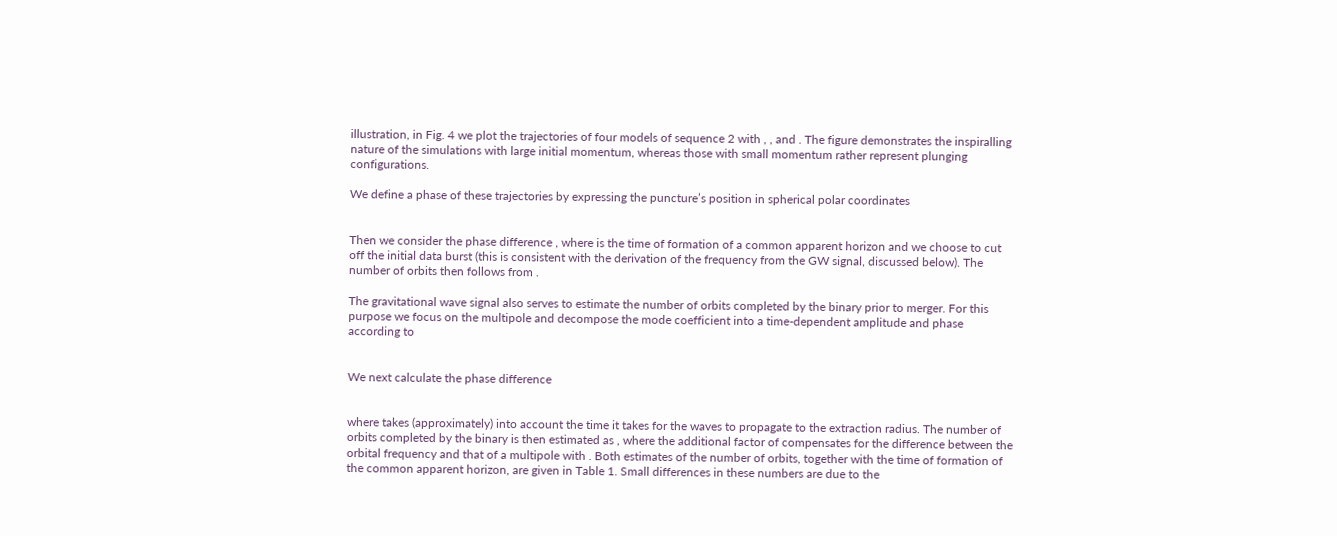illustration, in Fig. 4 we plot the trajectories of four models of sequence 2 with , , and . The figure demonstrates the inspiralling nature of the simulations with large initial momentum, whereas those with small momentum rather represent plunging configurations.

We define a phase of these trajectories by expressing the puncture’s position in spherical polar coordinates


Then we consider the phase difference , where is the time of formation of a common apparent horizon and we choose to cut off the initial data burst (this is consistent with the derivation of the frequency from the GW signal, discussed below). The number of orbits then follows from .

The gravitational wave signal also serves to estimate the number of orbits completed by the binary prior to merger. For this purpose we focus on the multipole and decompose the mode coefficient into a time-dependent amplitude and phase according to


We next calculate the phase difference


where takes (approximately) into account the time it takes for the waves to propagate to the extraction radius. The number of orbits completed by the binary is then estimated as , where the additional factor of compensates for the difference between the orbital frequency and that of a multipole with . Both estimates of the number of orbits, together with the time of formation of the common apparent horizon, are given in Table 1. Small differences in these numbers are due to the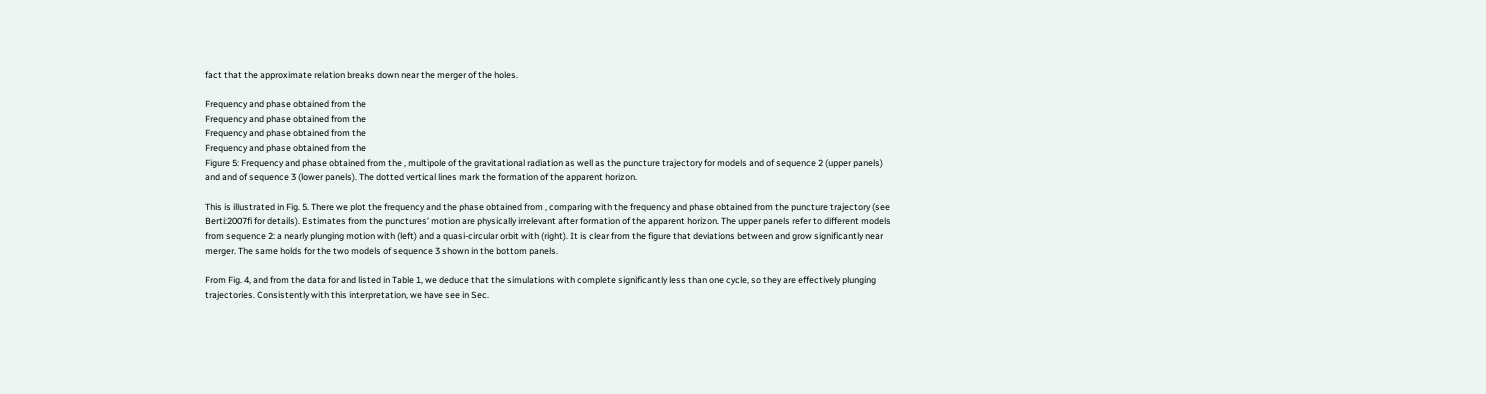fact that the approximate relation breaks down near the merger of the holes.

Frequency and phase obtained from the
Frequency and phase obtained from the
Frequency and phase obtained from the
Frequency and phase obtained from the
Figure 5: Frequency and phase obtained from the , multipole of the gravitational radiation as well as the puncture trajectory for models and of sequence 2 (upper panels) and and of sequence 3 (lower panels). The dotted vertical lines mark the formation of the apparent horizon.

This is illustrated in Fig. 5. There we plot the frequency and the phase obtained from , comparing with the frequency and phase obtained from the puncture trajectory (see Berti:2007fi for details). Estimates from the punctures’ motion are physically irrelevant after formation of the apparent horizon. The upper panels refer to different models from sequence 2: a nearly plunging motion with (left) and a quasi-circular orbit with (right). It is clear from the figure that deviations between and grow significantly near merger. The same holds for the two models of sequence 3 shown in the bottom panels.

From Fig. 4, and from the data for and listed in Table 1, we deduce that the simulations with complete significantly less than one cycle, so they are effectively plunging trajectories. Consistently with this interpretation, we have see in Sec.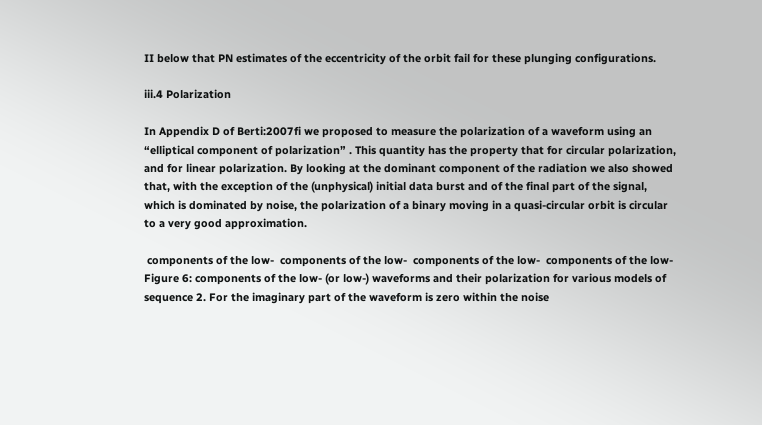II below that PN estimates of the eccentricity of the orbit fail for these plunging configurations.

iii.4 Polarization

In Appendix D of Berti:2007fi we proposed to measure the polarization of a waveform using an “elliptical component of polarization” . This quantity has the property that for circular polarization, and for linear polarization. By looking at the dominant component of the radiation we also showed that, with the exception of the (unphysical) initial data burst and of the final part of the signal, which is dominated by noise, the polarization of a binary moving in a quasi-circular orbit is circular to a very good approximation.

 components of the low-  components of the low-  components of the low-  components of the low-
Figure 6: components of the low- (or low-) waveforms and their polarization for various models of sequence 2. For the imaginary part of the waveform is zero within the noise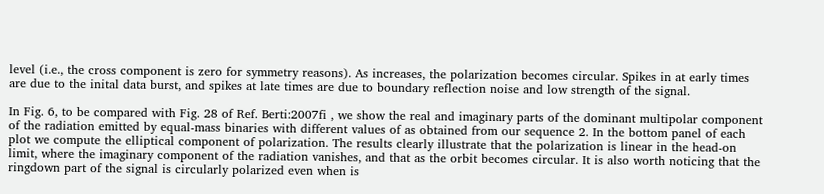level (i.e., the cross component is zero for symmetry reasons). As increases, the polarization becomes circular. Spikes in at early times are due to the inital data burst, and spikes at late times are due to boundary reflection noise and low strength of the signal.

In Fig. 6, to be compared with Fig. 28 of Ref. Berti:2007fi , we show the real and imaginary parts of the dominant multipolar component of the radiation emitted by equal-mass binaries with different values of as obtained from our sequence 2. In the bottom panel of each plot we compute the elliptical component of polarization. The results clearly illustrate that the polarization is linear in the head-on limit, where the imaginary component of the radiation vanishes, and that as the orbit becomes circular. It is also worth noticing that the ringdown part of the signal is circularly polarized even when is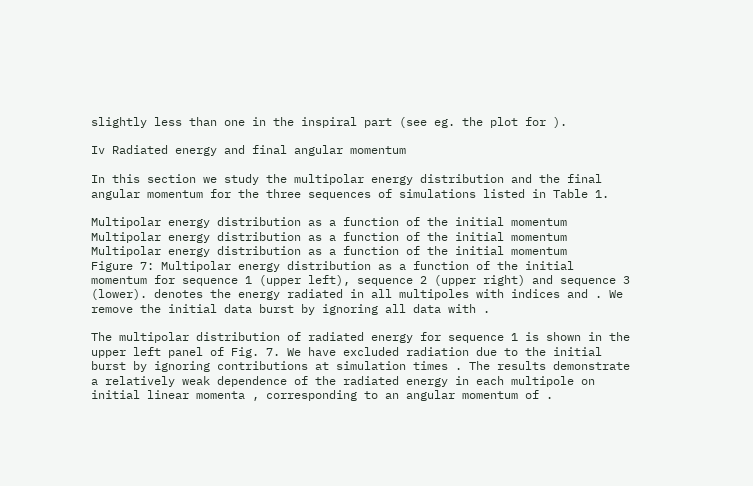slightly less than one in the inspiral part (see eg. the plot for ).

Iv Radiated energy and final angular momentum

In this section we study the multipolar energy distribution and the final angular momentum for the three sequences of simulations listed in Table 1.

Multipolar energy distribution as a function of the initial momentum
Multipolar energy distribution as a function of the initial momentum
Multipolar energy distribution as a function of the initial momentum
Figure 7: Multipolar energy distribution as a function of the initial momentum for sequence 1 (upper left), sequence 2 (upper right) and sequence 3 (lower). denotes the energy radiated in all multipoles with indices and . We remove the initial data burst by ignoring all data with .

The multipolar distribution of radiated energy for sequence 1 is shown in the upper left panel of Fig. 7. We have excluded radiation due to the initial burst by ignoring contributions at simulation times . The results demonstrate a relatively weak dependence of the radiated energy in each multipole on initial linear momenta , corresponding to an angular momentum of .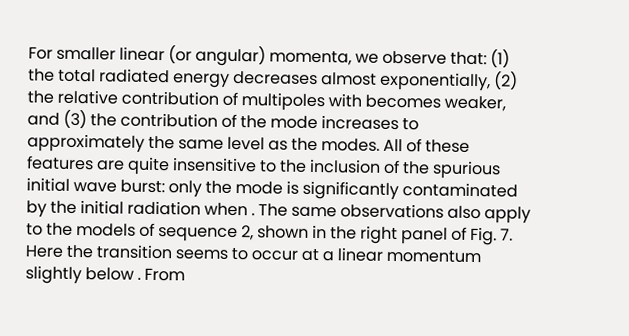For smaller linear (or angular) momenta, we observe that: (1) the total radiated energy decreases almost exponentially, (2) the relative contribution of multipoles with becomes weaker, and (3) the contribution of the mode increases to approximately the same level as the modes. All of these features are quite insensitive to the inclusion of the spurious initial wave burst: only the mode is significantly contaminated by the initial radiation when . The same observations also apply to the models of sequence 2, shown in the right panel of Fig. 7. Here the transition seems to occur at a linear momentum slightly below . From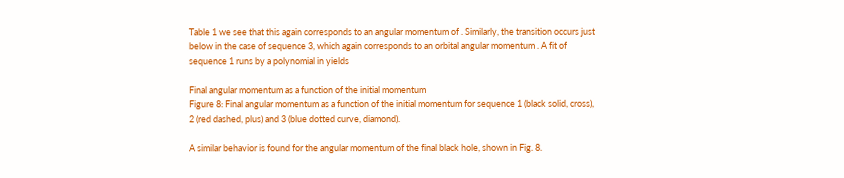Table 1 we see that this again corresponds to an angular momentum of . Similarly, the transition occurs just below in the case of sequence 3, which again corresponds to an orbital angular momentum . A fit of sequence 1 runs by a polynomial in yields

Final angular momentum as a function of the initial momentum
Figure 8: Final angular momentum as a function of the initial momentum for sequence 1 (black solid, cross), 2 (red dashed, plus) and 3 (blue dotted curve, diamond).

A similar behavior is found for the angular momentum of the final black hole, shown in Fig. 8.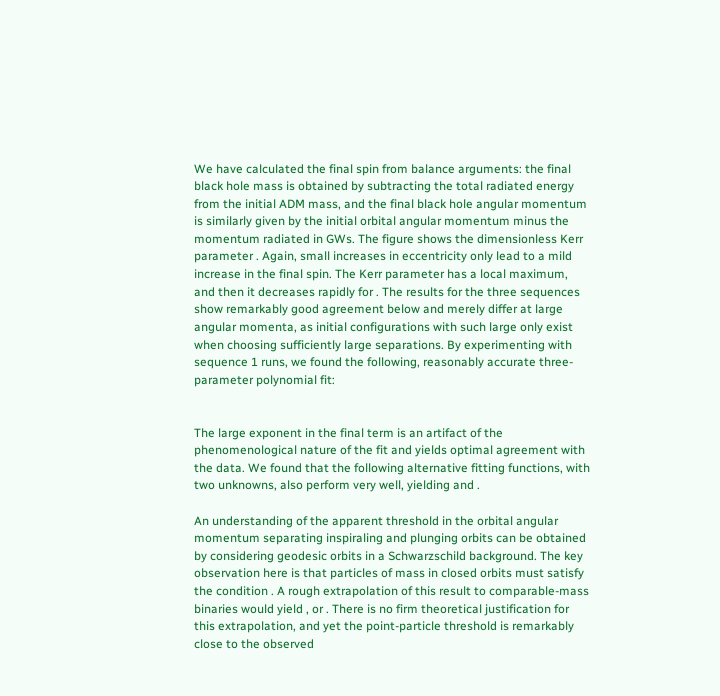We have calculated the final spin from balance arguments: the final black hole mass is obtained by subtracting the total radiated energy from the initial ADM mass, and the final black hole angular momentum is similarly given by the initial orbital angular momentum minus the momentum radiated in GWs. The figure shows the dimensionless Kerr parameter . Again, small increases in eccentricity only lead to a mild increase in the final spin. The Kerr parameter has a local maximum, and then it decreases rapidly for . The results for the three sequences show remarkably good agreement below and merely differ at large angular momenta, as initial configurations with such large only exist when choosing sufficiently large separations. By experimenting with sequence 1 runs, we found the following, reasonably accurate three-parameter polynomial fit:


The large exponent in the final term is an artifact of the phenomenological nature of the fit and yields optimal agreement with the data. We found that the following alternative fitting functions, with two unknowns, also perform very well, yielding and .

An understanding of the apparent threshold in the orbital angular momentum separating inspiraling and plunging orbits can be obtained by considering geodesic orbits in a Schwarzschild background. The key observation here is that particles of mass in closed orbits must satisfy the condition . A rough extrapolation of this result to comparable-mass binaries would yield , or . There is no firm theoretical justification for this extrapolation, and yet the point-particle threshold is remarkably close to the observed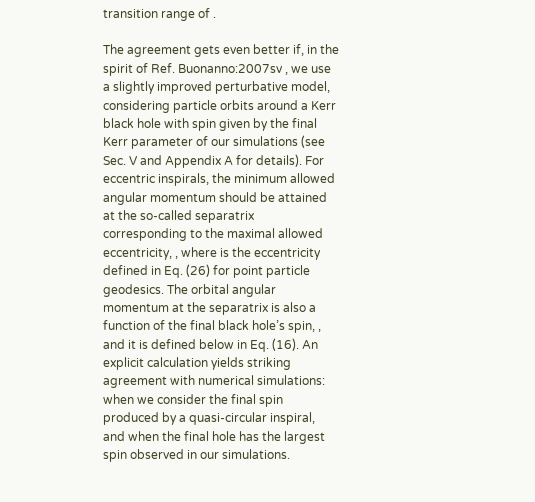transition range of .

The agreement gets even better if, in the spirit of Ref. Buonanno:2007sv , we use a slightly improved perturbative model, considering particle orbits around a Kerr black hole with spin given by the final Kerr parameter of our simulations (see Sec. V and Appendix A for details). For eccentric inspirals, the minimum allowed angular momentum should be attained at the so-called separatrix corresponding to the maximal allowed eccentricity, , where is the eccentricity defined in Eq. (26) for point particle geodesics. The orbital angular momentum at the separatrix is also a function of the final black hole’s spin, , and it is defined below in Eq. (16). An explicit calculation yields striking agreement with numerical simulations: when we consider the final spin produced by a quasi-circular inspiral, and when the final hole has the largest spin observed in our simulations.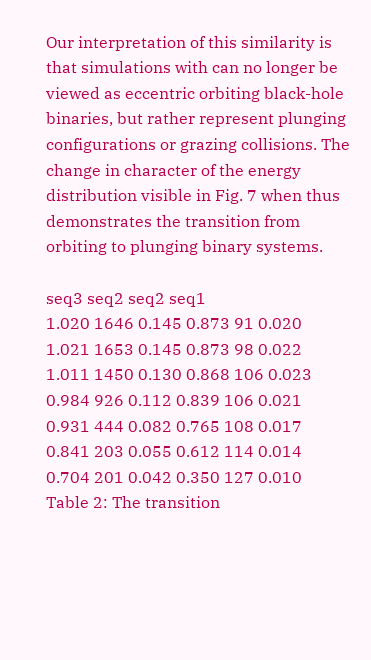Our interpretation of this similarity is that simulations with can no longer be viewed as eccentric orbiting black-hole binaries, but rather represent plunging configurations or grazing collisions. The change in character of the energy distribution visible in Fig. 7 when thus demonstrates the transition from orbiting to plunging binary systems.

seq3 seq2 seq2 seq1
1.020 1646 0.145 0.873 91 0.020
1.021 1653 0.145 0.873 98 0.022
1.011 1450 0.130 0.868 106 0.023
0.984 926 0.112 0.839 106 0.021
0.931 444 0.082 0.765 108 0.017
0.841 203 0.055 0.612 114 0.014
0.704 201 0.042 0.350 127 0.010
Table 2: The transition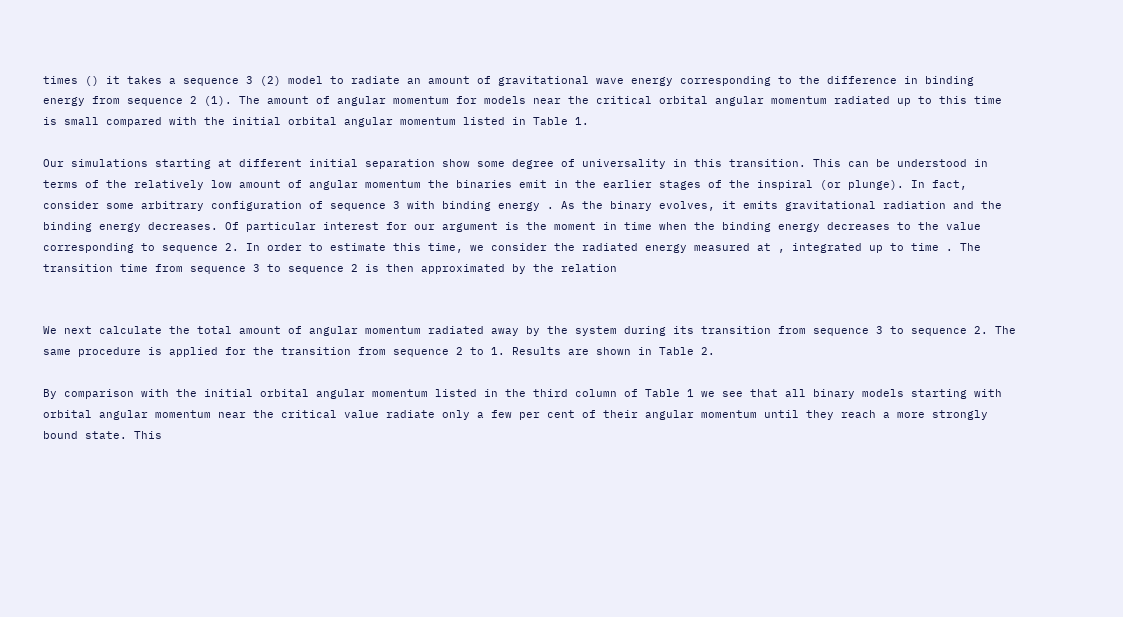times () it takes a sequence 3 (2) model to radiate an amount of gravitational wave energy corresponding to the difference in binding energy from sequence 2 (1). The amount of angular momentum for models near the critical orbital angular momentum radiated up to this time is small compared with the initial orbital angular momentum listed in Table 1.

Our simulations starting at different initial separation show some degree of universality in this transition. This can be understood in terms of the relatively low amount of angular momentum the binaries emit in the earlier stages of the inspiral (or plunge). In fact, consider some arbitrary configuration of sequence 3 with binding energy . As the binary evolves, it emits gravitational radiation and the binding energy decreases. Of particular interest for our argument is the moment in time when the binding energy decreases to the value corresponding to sequence 2. In order to estimate this time, we consider the radiated energy measured at , integrated up to time . The transition time from sequence 3 to sequence 2 is then approximated by the relation


We next calculate the total amount of angular momentum radiated away by the system during its transition from sequence 3 to sequence 2. The same procedure is applied for the transition from sequence 2 to 1. Results are shown in Table 2.

By comparison with the initial orbital angular momentum listed in the third column of Table 1 we see that all binary models starting with orbital angular momentum near the critical value radiate only a few per cent of their angular momentum until they reach a more strongly bound state. This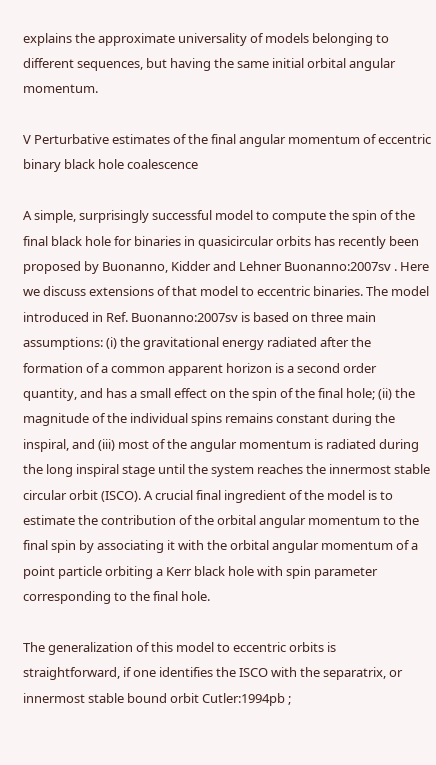explains the approximate universality of models belonging to different sequences, but having the same initial orbital angular momentum.

V Perturbative estimates of the final angular momentum of eccentric binary black hole coalescence

A simple, surprisingly successful model to compute the spin of the final black hole for binaries in quasicircular orbits has recently been proposed by Buonanno, Kidder and Lehner Buonanno:2007sv . Here we discuss extensions of that model to eccentric binaries. The model introduced in Ref. Buonanno:2007sv is based on three main assumptions: (i) the gravitational energy radiated after the formation of a common apparent horizon is a second order quantity, and has a small effect on the spin of the final hole; (ii) the magnitude of the individual spins remains constant during the inspiral, and (iii) most of the angular momentum is radiated during the long inspiral stage until the system reaches the innermost stable circular orbit (ISCO). A crucial final ingredient of the model is to estimate the contribution of the orbital angular momentum to the final spin by associating it with the orbital angular momentum of a point particle orbiting a Kerr black hole with spin parameter corresponding to the final hole.

The generalization of this model to eccentric orbits is straightforward, if one identifies the ISCO with the separatrix, or innermost stable bound orbit Cutler:1994pb ;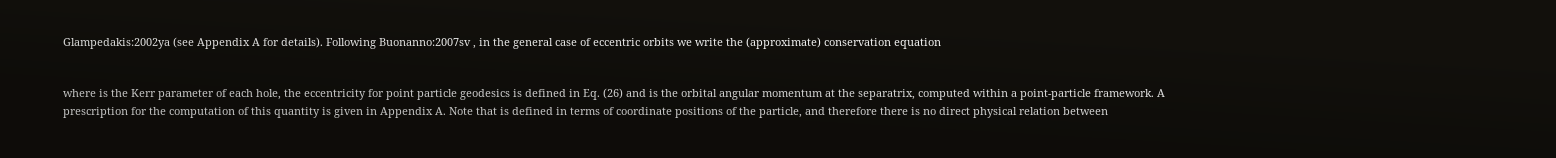Glampedakis:2002ya (see Appendix A for details). Following Buonanno:2007sv , in the general case of eccentric orbits we write the (approximate) conservation equation


where is the Kerr parameter of each hole, the eccentricity for point particle geodesics is defined in Eq. (26) and is the orbital angular momentum at the separatrix, computed within a point-particle framework. A prescription for the computation of this quantity is given in Appendix A. Note that is defined in terms of coordinate positions of the particle, and therefore there is no direct physical relation between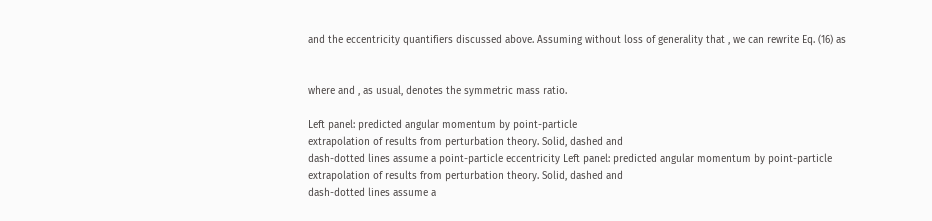and the eccentricity quantifiers discussed above. Assuming without loss of generality that , we can rewrite Eq. (16) as


where and , as usual, denotes the symmetric mass ratio.

Left panel: predicted angular momentum by point-particle
extrapolation of results from perturbation theory. Solid, dashed and
dash-dotted lines assume a point-particle eccentricity Left panel: predicted angular momentum by point-particle
extrapolation of results from perturbation theory. Solid, dashed and
dash-dotted lines assume a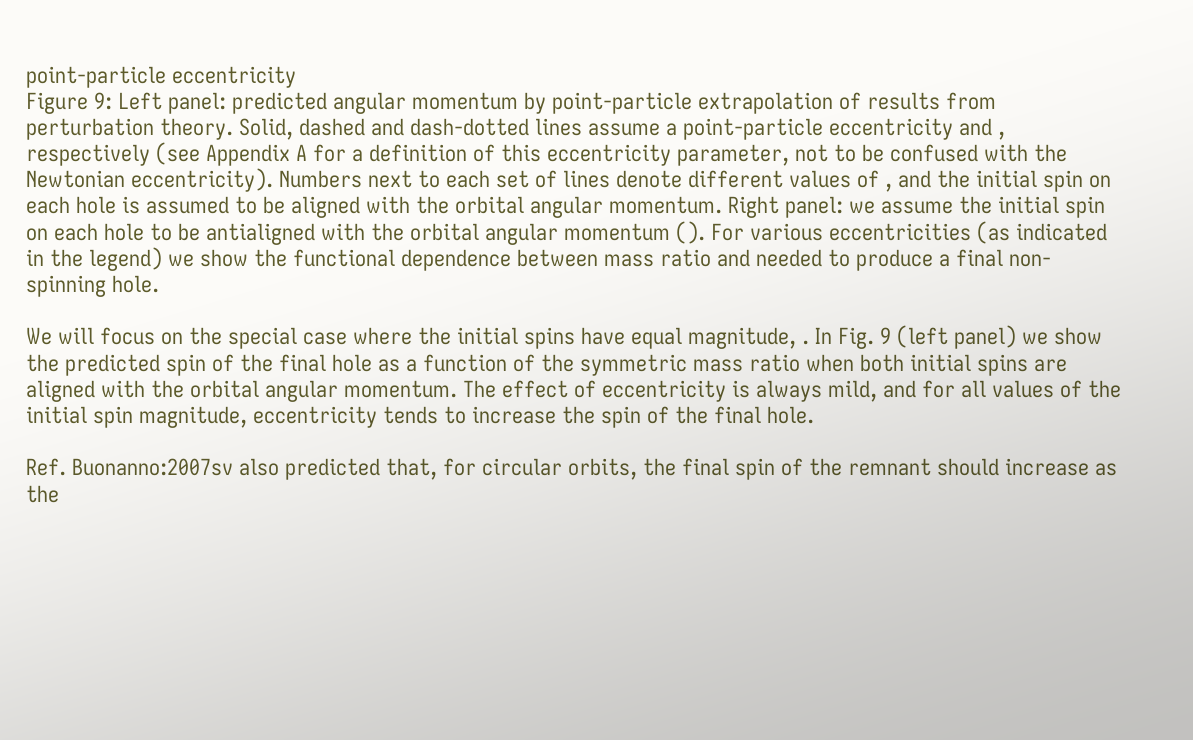point-particle eccentricity
Figure 9: Left panel: predicted angular momentum by point-particle extrapolation of results from perturbation theory. Solid, dashed and dash-dotted lines assume a point-particle eccentricity and , respectively (see Appendix A for a definition of this eccentricity parameter, not to be confused with the Newtonian eccentricity). Numbers next to each set of lines denote different values of , and the initial spin on each hole is assumed to be aligned with the orbital angular momentum. Right panel: we assume the initial spin on each hole to be antialigned with the orbital angular momentum (). For various eccentricities (as indicated in the legend) we show the functional dependence between mass ratio and needed to produce a final non-spinning hole.

We will focus on the special case where the initial spins have equal magnitude, . In Fig. 9 (left panel) we show the predicted spin of the final hole as a function of the symmetric mass ratio when both initial spins are aligned with the orbital angular momentum. The effect of eccentricity is always mild, and for all values of the initial spin magnitude, eccentricity tends to increase the spin of the final hole.

Ref. Buonanno:2007sv also predicted that, for circular orbits, the final spin of the remnant should increase as the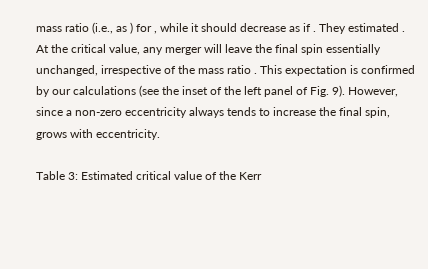mass ratio (i.e., as ) for , while it should decrease as if . They estimated . At the critical value, any merger will leave the final spin essentially unchanged, irrespective of the mass ratio . This expectation is confirmed by our calculations (see the inset of the left panel of Fig. 9). However, since a non-zero eccentricity always tends to increase the final spin, grows with eccentricity.

Table 3: Estimated critical value of the Kerr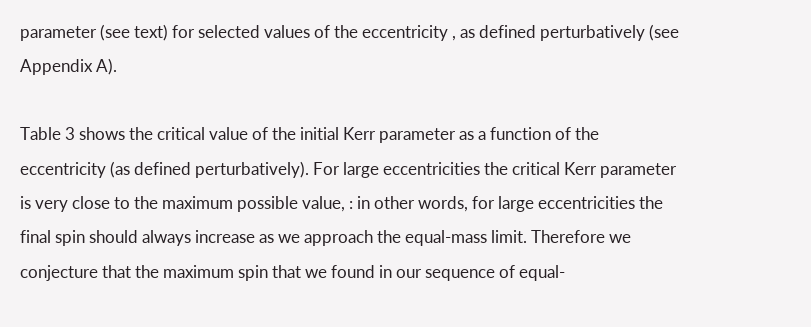parameter (see text) for selected values of the eccentricity , as defined perturbatively (see Appendix A).

Table 3 shows the critical value of the initial Kerr parameter as a function of the eccentricity (as defined perturbatively). For large eccentricities the critical Kerr parameter is very close to the maximum possible value, : in other words, for large eccentricities the final spin should always increase as we approach the equal-mass limit. Therefore we conjecture that the maximum spin that we found in our sequence of equal-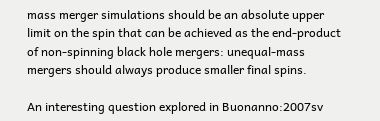mass merger simulations should be an absolute upper limit on the spin that can be achieved as the end-product of non-spinning black hole mergers: unequal-mass mergers should always produce smaller final spins.

An interesting question explored in Buonanno:2007sv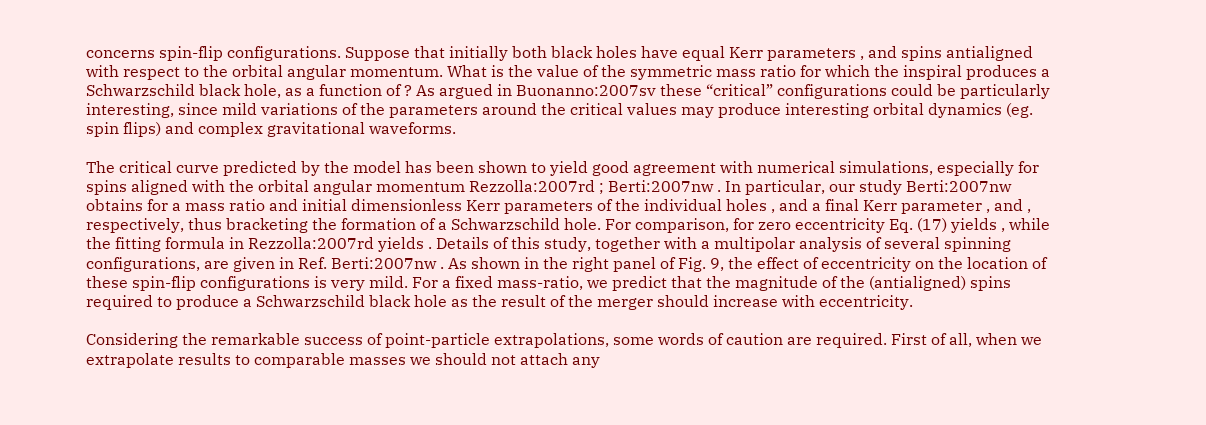concerns spin-flip configurations. Suppose that initially both black holes have equal Kerr parameters , and spins antialigned with respect to the orbital angular momentum. What is the value of the symmetric mass ratio for which the inspiral produces a Schwarzschild black hole, as a function of ? As argued in Buonanno:2007sv these “critical” configurations could be particularly interesting, since mild variations of the parameters around the critical values may produce interesting orbital dynamics (eg. spin flips) and complex gravitational waveforms.

The critical curve predicted by the model has been shown to yield good agreement with numerical simulations, especially for spins aligned with the orbital angular momentum Rezzolla:2007rd ; Berti:2007nw . In particular, our study Berti:2007nw obtains for a mass ratio and initial dimensionless Kerr parameters of the individual holes , and a final Kerr parameter , and , respectively, thus bracketing the formation of a Schwarzschild hole. For comparison, for zero eccentricity Eq. (17) yields , while the fitting formula in Rezzolla:2007rd yields . Details of this study, together with a multipolar analysis of several spinning configurations, are given in Ref. Berti:2007nw . As shown in the right panel of Fig. 9, the effect of eccentricity on the location of these spin-flip configurations is very mild. For a fixed mass-ratio, we predict that the magnitude of the (antialigned) spins required to produce a Schwarzschild black hole as the result of the merger should increase with eccentricity.

Considering the remarkable success of point-particle extrapolations, some words of caution are required. First of all, when we extrapolate results to comparable masses we should not attach any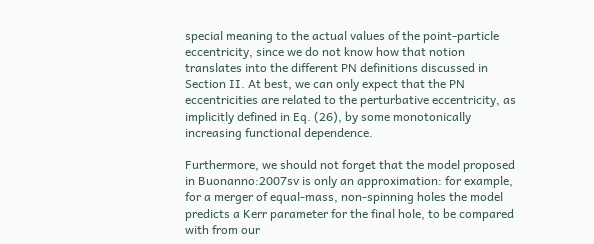special meaning to the actual values of the point-particle eccentricity, since we do not know how that notion translates into the different PN definitions discussed in Section II. At best, we can only expect that the PN eccentricities are related to the perturbative eccentricity, as implicitly defined in Eq. (26), by some monotonically increasing functional dependence.

Furthermore, we should not forget that the model proposed in Buonanno:2007sv is only an approximation: for example, for a merger of equal-mass, non-spinning holes the model predicts a Kerr parameter for the final hole, to be compared with from our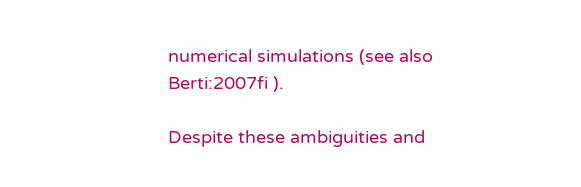numerical simulations (see also Berti:2007fi ).

Despite these ambiguities and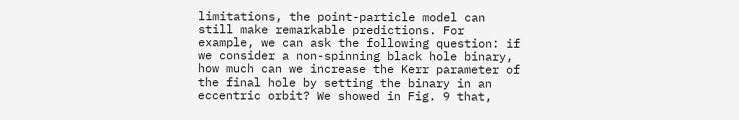limitations, the point-particle model can still make remarkable predictions. For example, we can ask the following question: if we consider a non-spinning black hole binary, how much can we increase the Kerr parameter of the final hole by setting the binary in an eccentric orbit? We showed in Fig. 9 that,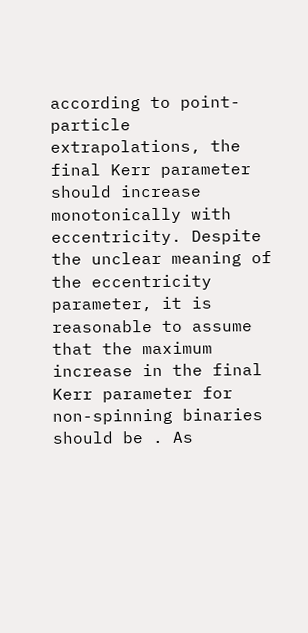according to point-particle extrapolations, the final Kerr parameter should increase monotonically with eccentricity. Despite the unclear meaning of the eccentricity parameter, it is reasonable to assume that the maximum increase in the final Kerr parameter for non-spinning binaries should be . As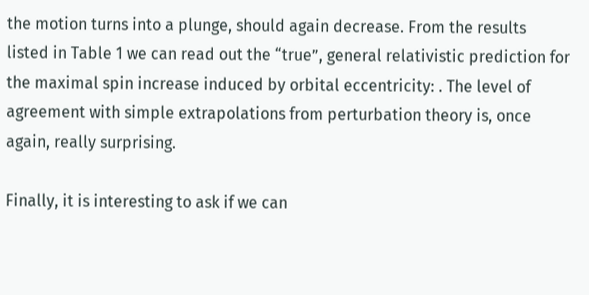the motion turns into a plunge, should again decrease. From the results listed in Table 1 we can read out the “true”, general relativistic prediction for the maximal spin increase induced by orbital eccentricity: . The level of agreement with simple extrapolations from perturbation theory is, once again, really surprising.

Finally, it is interesting to ask if we can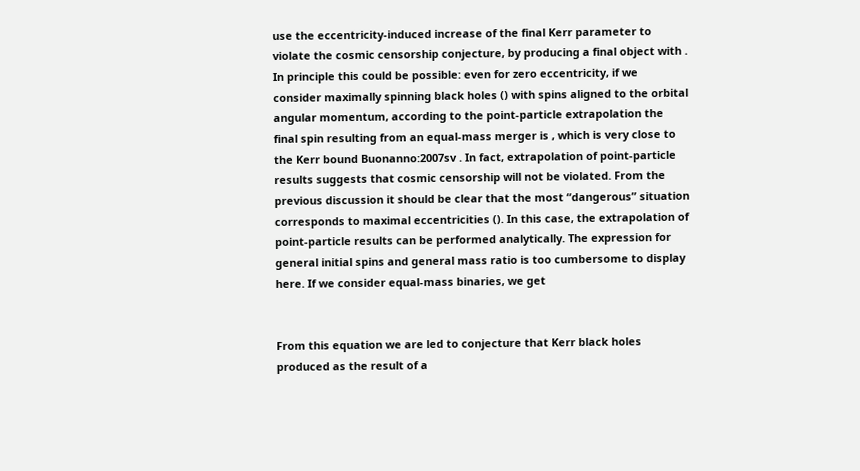use the eccentricity-induced increase of the final Kerr parameter to violate the cosmic censorship conjecture, by producing a final object with . In principle this could be possible: even for zero eccentricity, if we consider maximally spinning black holes () with spins aligned to the orbital angular momentum, according to the point-particle extrapolation the final spin resulting from an equal-mass merger is , which is very close to the Kerr bound Buonanno:2007sv . In fact, extrapolation of point-particle results suggests that cosmic censorship will not be violated. From the previous discussion it should be clear that the most “dangerous” situation corresponds to maximal eccentricities (). In this case, the extrapolation of point-particle results can be performed analytically. The expression for general initial spins and general mass ratio is too cumbersome to display here. If we consider equal-mass binaries, we get


From this equation we are led to conjecture that Kerr black holes produced as the result of a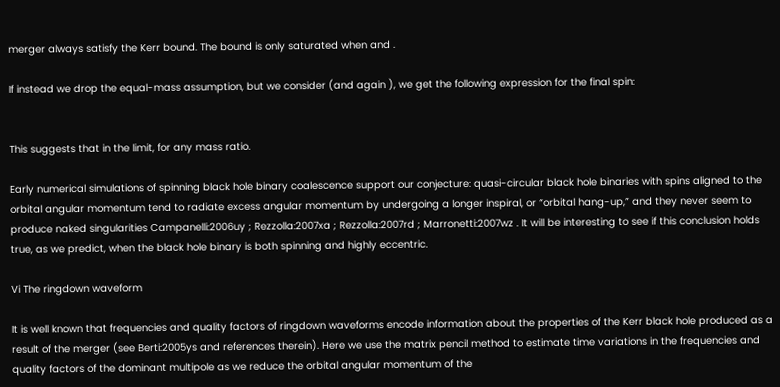merger always satisfy the Kerr bound. The bound is only saturated when and .

If instead we drop the equal-mass assumption, but we consider (and again ), we get the following expression for the final spin:


This suggests that in the limit, for any mass ratio.

Early numerical simulations of spinning black hole binary coalescence support our conjecture: quasi-circular black hole binaries with spins aligned to the orbital angular momentum tend to radiate excess angular momentum by undergoing a longer inspiral, or “orbital hang-up,” and they never seem to produce naked singularities Campanelli:2006uy ; Rezzolla:2007xa ; Rezzolla:2007rd ; Marronetti:2007wz . It will be interesting to see if this conclusion holds true, as we predict, when the black hole binary is both spinning and highly eccentric.

Vi The ringdown waveform

It is well known that frequencies and quality factors of ringdown waveforms encode information about the properties of the Kerr black hole produced as a result of the merger (see Berti:2005ys and references therein). Here we use the matrix pencil method to estimate time variations in the frequencies and quality factors of the dominant multipole as we reduce the orbital angular momentum of the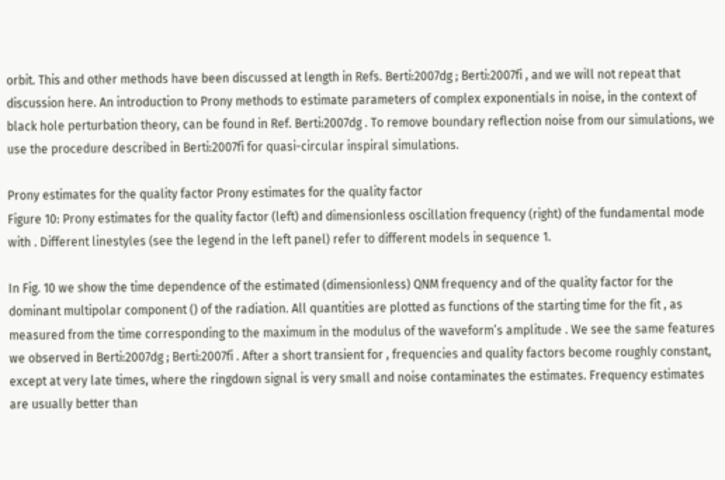orbit. This and other methods have been discussed at length in Refs. Berti:2007dg ; Berti:2007fi , and we will not repeat that discussion here. An introduction to Prony methods to estimate parameters of complex exponentials in noise, in the context of black hole perturbation theory, can be found in Ref. Berti:2007dg . To remove boundary reflection noise from our simulations, we use the procedure described in Berti:2007fi for quasi-circular inspiral simulations.

Prony estimates for the quality factor Prony estimates for the quality factor
Figure 10: Prony estimates for the quality factor (left) and dimensionless oscillation frequency (right) of the fundamental mode with . Different linestyles (see the legend in the left panel) refer to different models in sequence 1.

In Fig. 10 we show the time dependence of the estimated (dimensionless) QNM frequency and of the quality factor for the dominant multipolar component () of the radiation. All quantities are plotted as functions of the starting time for the fit , as measured from the time corresponding to the maximum in the modulus of the waveform’s amplitude . We see the same features we observed in Berti:2007dg ; Berti:2007fi . After a short transient for , frequencies and quality factors become roughly constant, except at very late times, where the ringdown signal is very small and noise contaminates the estimates. Frequency estimates are usually better than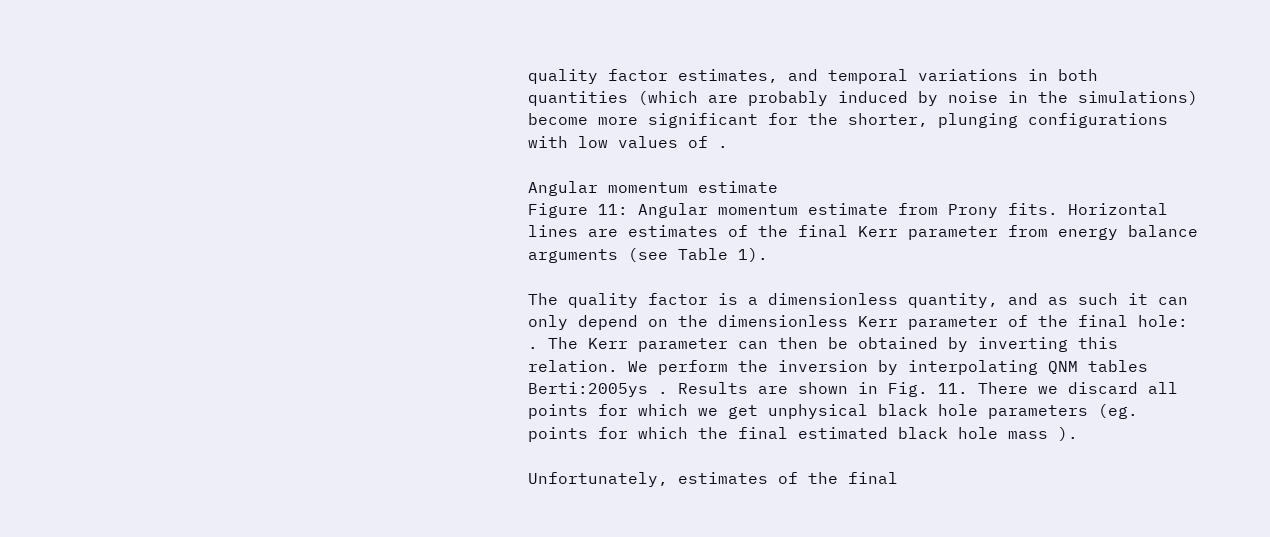quality factor estimates, and temporal variations in both quantities (which are probably induced by noise in the simulations) become more significant for the shorter, plunging configurations with low values of .

Angular momentum estimate
Figure 11: Angular momentum estimate from Prony fits. Horizontal lines are estimates of the final Kerr parameter from energy balance arguments (see Table 1).

The quality factor is a dimensionless quantity, and as such it can only depend on the dimensionless Kerr parameter of the final hole: . The Kerr parameter can then be obtained by inverting this relation. We perform the inversion by interpolating QNM tables Berti:2005ys . Results are shown in Fig. 11. There we discard all points for which we get unphysical black hole parameters (eg. points for which the final estimated black hole mass ).

Unfortunately, estimates of the final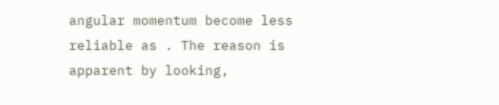angular momentum become less reliable as . The reason is apparent by looking,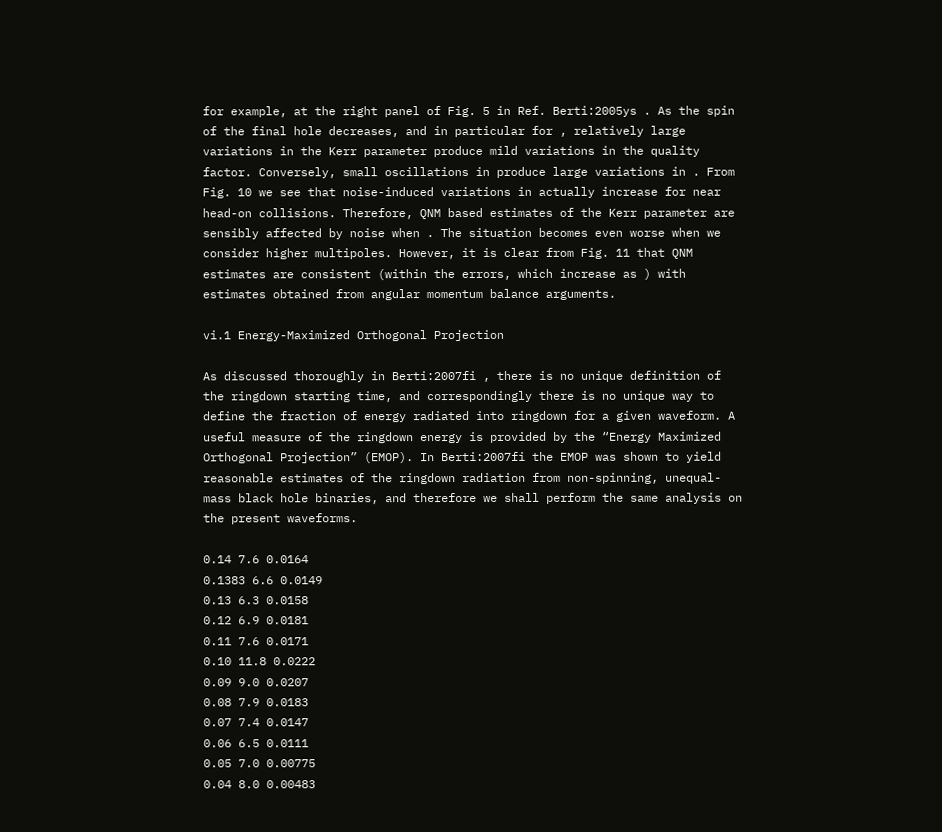for example, at the right panel of Fig. 5 in Ref. Berti:2005ys . As the spin of the final hole decreases, and in particular for , relatively large variations in the Kerr parameter produce mild variations in the quality factor. Conversely, small oscillations in produce large variations in . From Fig. 10 we see that noise-induced variations in actually increase for near head-on collisions. Therefore, QNM based estimates of the Kerr parameter are sensibly affected by noise when . The situation becomes even worse when we consider higher multipoles. However, it is clear from Fig. 11 that QNM estimates are consistent (within the errors, which increase as ) with estimates obtained from angular momentum balance arguments.

vi.1 Energy-Maximized Orthogonal Projection

As discussed thoroughly in Berti:2007fi , there is no unique definition of the ringdown starting time, and correspondingly there is no unique way to define the fraction of energy radiated into ringdown for a given waveform. A useful measure of the ringdown energy is provided by the “Energy Maximized Orthogonal Projection” (EMOP). In Berti:2007fi the EMOP was shown to yield reasonable estimates of the ringdown radiation from non-spinning, unequal-mass black hole binaries, and therefore we shall perform the same analysis on the present waveforms.

0.14 7.6 0.0164
0.1383 6.6 0.0149
0.13 6.3 0.0158
0.12 6.9 0.0181
0.11 7.6 0.0171
0.10 11.8 0.0222
0.09 9.0 0.0207
0.08 7.9 0.0183
0.07 7.4 0.0147
0.06 6.5 0.0111
0.05 7.0 0.00775
0.04 8.0 0.00483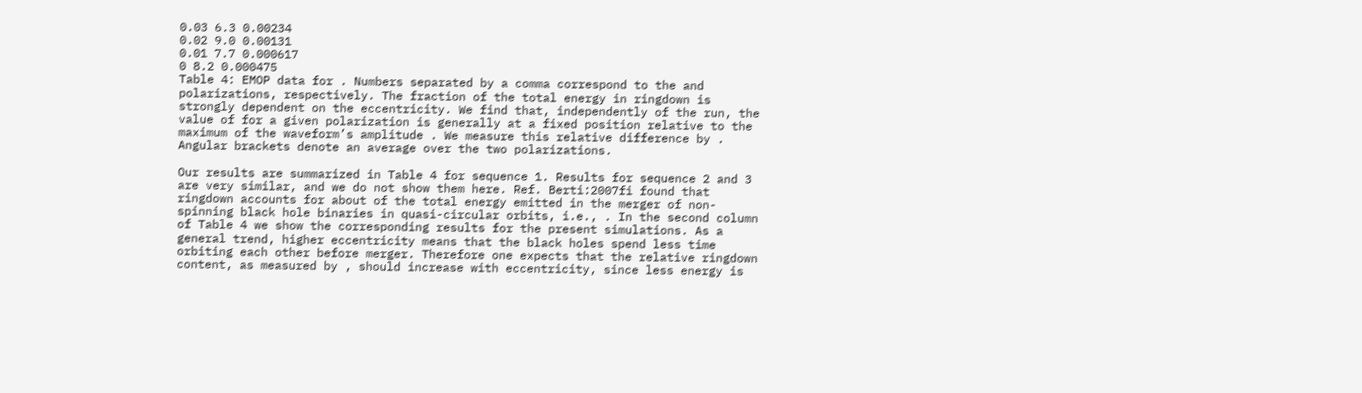0.03 6.3 0.00234
0.02 9.0 0.00131
0.01 7.7 0.000617
0 8.2 0.000475
Table 4: EMOP data for . Numbers separated by a comma correspond to the and polarizations, respectively. The fraction of the total energy in ringdown is strongly dependent on the eccentricity. We find that, independently of the run, the value of for a given polarization is generally at a fixed position relative to the maximum of the waveform’s amplitude . We measure this relative difference by . Angular brackets denote an average over the two polarizations.

Our results are summarized in Table 4 for sequence 1. Results for sequence 2 and 3 are very similar, and we do not show them here. Ref. Berti:2007fi found that ringdown accounts for about of the total energy emitted in the merger of non-spinning black hole binaries in quasi-circular orbits, i.e., . In the second column of Table 4 we show the corresponding results for the present simulations. As a general trend, higher eccentricity means that the black holes spend less time orbiting each other before merger. Therefore one expects that the relative ringdown content, as measured by , should increase with eccentricity, since less energy is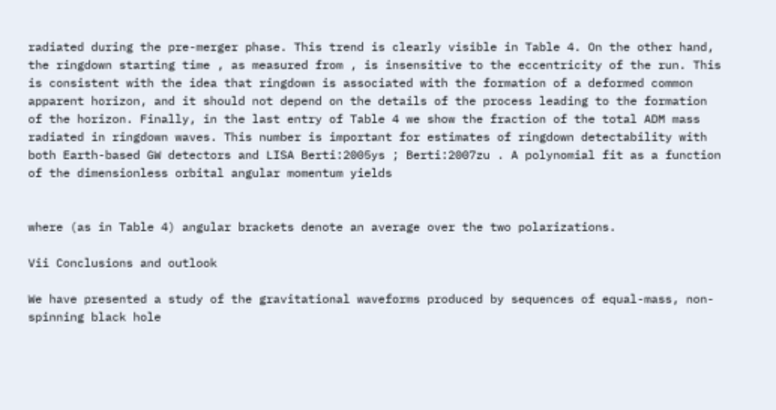radiated during the pre-merger phase. This trend is clearly visible in Table 4. On the other hand, the ringdown starting time , as measured from , is insensitive to the eccentricity of the run. This is consistent with the idea that ringdown is associated with the formation of a deformed common apparent horizon, and it should not depend on the details of the process leading to the formation of the horizon. Finally, in the last entry of Table 4 we show the fraction of the total ADM mass radiated in ringdown waves. This number is important for estimates of ringdown detectability with both Earth-based GW detectors and LISA Berti:2005ys ; Berti:2007zu . A polynomial fit as a function of the dimensionless orbital angular momentum yields


where (as in Table 4) angular brackets denote an average over the two polarizations.

Vii Conclusions and outlook

We have presented a study of the gravitational waveforms produced by sequences of equal-mass, non-spinning black hole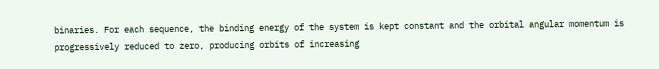binaries. For each sequence, the binding energy of the system is kept constant and the orbital angular momentum is progressively reduced to zero, producing orbits of increasing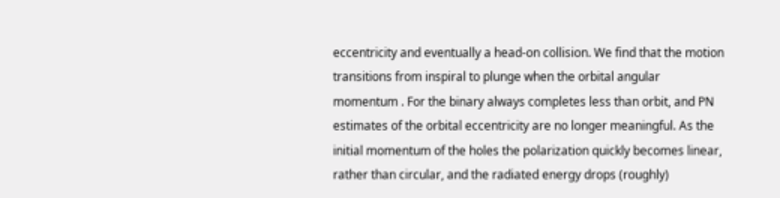eccentricity and eventually a head-on collision. We find that the motion transitions from inspiral to plunge when the orbital angular momentum . For the binary always completes less than orbit, and PN estimates of the orbital eccentricity are no longer meaningful. As the initial momentum of the holes the polarization quickly becomes linear, rather than circular, and the radiated energy drops (roughly)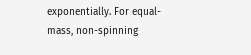exponentially. For equal-mass, non-spinning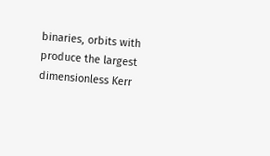binaries, orbits with produce the largest dimensionless Kerr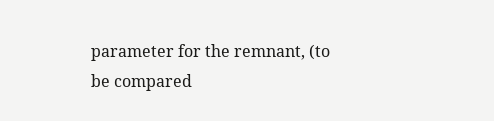parameter for the remnant, (to be compared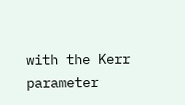with the Kerr parameter